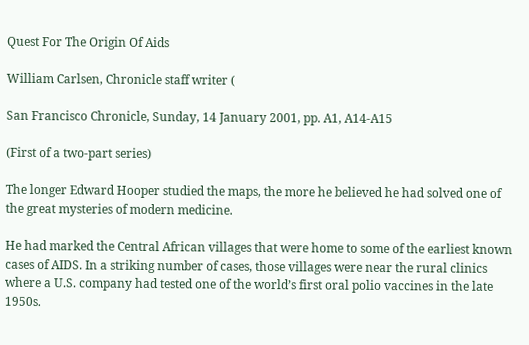Quest For The Origin Of Aids

William Carlsen, Chronicle staff writer (

San Francisco Chronicle, Sunday, 14 January 2001, pp. A1, A14-A15

(First of a two-part series)

The longer Edward Hooper studied the maps, the more he believed he had solved one of the great mysteries of modern medicine.

He had marked the Central African villages that were home to some of the earliest known cases of AIDS. In a striking number of cases, those villages were near the rural clinics where a U.S. company had tested one of the world’s first oral polio vaccines in the late 1950s.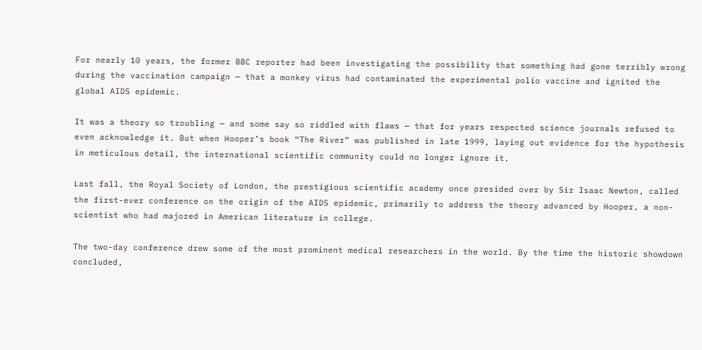For nearly 10 years, the former BBC reporter had been investigating the possibility that something had gone terribly wrong during the vaccination campaign — that a monkey virus had contaminated the experimental polio vaccine and ignited the global AIDS epidemic.

It was a theory so troubling — and some say so riddled with flaws — that for years respected science journals refused to even acknowledge it. But when Hooper’s book “The River” was published in late 1999, laying out evidence for the hypothesis in meticulous detail, the international scientific community could no longer ignore it.

Last fall, the Royal Society of London, the prestigious scientific academy once presided over by Sir Isaac Newton, called the first-ever conference on the origin of the AIDS epidemic, primarily to address the theory advanced by Hooper, a non-scientist who had majored in American literature in college.

The two-day conference drew some of the most prominent medical researchers in the world. By the time the historic showdown concluded,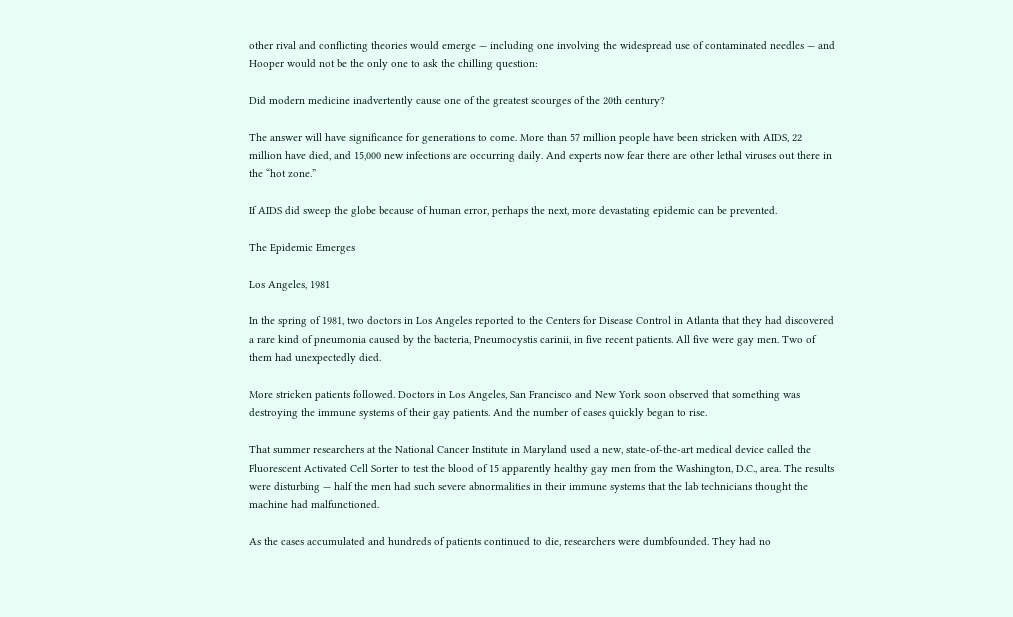other rival and conflicting theories would emerge — including one involving the widespread use of contaminated needles — and Hooper would not be the only one to ask the chilling question:

Did modern medicine inadvertently cause one of the greatest scourges of the 20th century?

The answer will have significance for generations to come. More than 57 million people have been stricken with AIDS, 22 million have died, and 15,000 new infections are occurring daily. And experts now fear there are other lethal viruses out there in the “hot zone.”

If AIDS did sweep the globe because of human error, perhaps the next, more devastating epidemic can be prevented.

The Epidemic Emerges

Los Angeles, 1981

In the spring of 1981, two doctors in Los Angeles reported to the Centers for Disease Control in Atlanta that they had discovered a rare kind of pneumonia caused by the bacteria, Pneumocystis carinii, in five recent patients. All five were gay men. Two of them had unexpectedly died.

More stricken patients followed. Doctors in Los Angeles, San Francisco and New York soon observed that something was destroying the immune systems of their gay patients. And the number of cases quickly began to rise.

That summer researchers at the National Cancer Institute in Maryland used a new, state-of-the-art medical device called the Fluorescent Activated Cell Sorter to test the blood of 15 apparently healthy gay men from the Washington, D.C., area. The results were disturbing — half the men had such severe abnormalities in their immune systems that the lab technicians thought the machine had malfunctioned.

As the cases accumulated and hundreds of patients continued to die, researchers were dumbfounded. They had no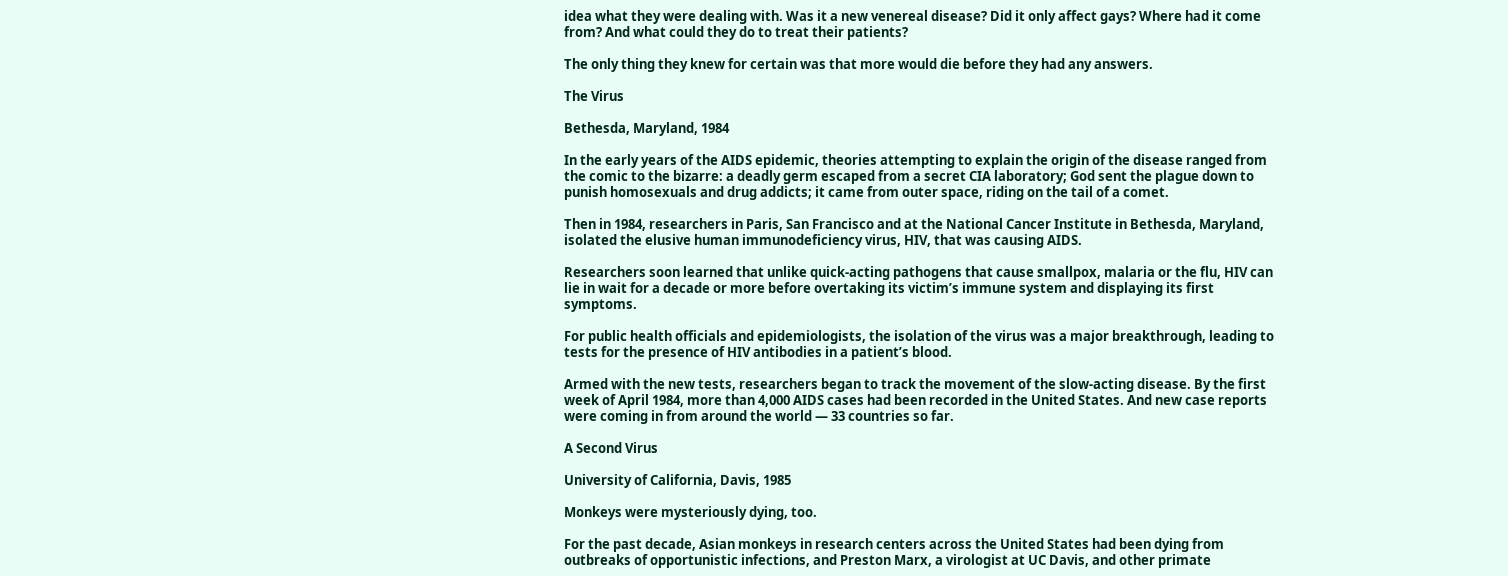idea what they were dealing with. Was it a new venereal disease? Did it only affect gays? Where had it come from? And what could they do to treat their patients?

The only thing they knew for certain was that more would die before they had any answers.

The Virus

Bethesda, Maryland, 1984

In the early years of the AIDS epidemic, theories attempting to explain the origin of the disease ranged from the comic to the bizarre: a deadly germ escaped from a secret CIA laboratory; God sent the plague down to punish homosexuals and drug addicts; it came from outer space, riding on the tail of a comet.

Then in 1984, researchers in Paris, San Francisco and at the National Cancer Institute in Bethesda, Maryland, isolated the elusive human immunodeficiency virus, HIV, that was causing AIDS.

Researchers soon learned that unlike quick-acting pathogens that cause smallpox, malaria or the flu, HIV can lie in wait for a decade or more before overtaking its victim’s immune system and displaying its first symptoms.

For public health officials and epidemiologists, the isolation of the virus was a major breakthrough, leading to tests for the presence of HIV antibodies in a patient’s blood.

Armed with the new tests, researchers began to track the movement of the slow-acting disease. By the first week of April 1984, more than 4,000 AIDS cases had been recorded in the United States. And new case reports were coming in from around the world — 33 countries so far.

A Second Virus

University of California, Davis, 1985

Monkeys were mysteriously dying, too.

For the past decade, Asian monkeys in research centers across the United States had been dying from outbreaks of opportunistic infections, and Preston Marx, a virologist at UC Davis, and other primate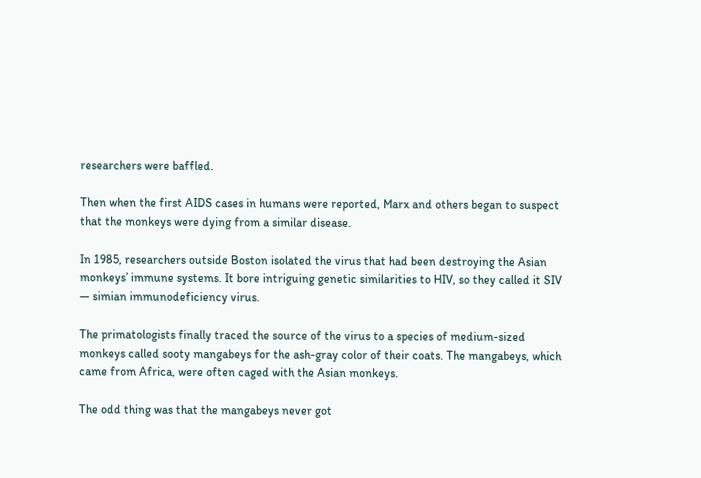researchers were baffled.

Then when the first AIDS cases in humans were reported, Marx and others began to suspect that the monkeys were dying from a similar disease.

In 1985, researchers outside Boston isolated the virus that had been destroying the Asian monkeys’ immune systems. It bore intriguing genetic similarities to HIV, so they called it SIV — simian immunodeficiency virus.

The primatologists finally traced the source of the virus to a species of medium-sized monkeys called sooty mangabeys for the ash-gray color of their coats. The mangabeys, which came from Africa, were often caged with the Asian monkeys.

The odd thing was that the mangabeys never got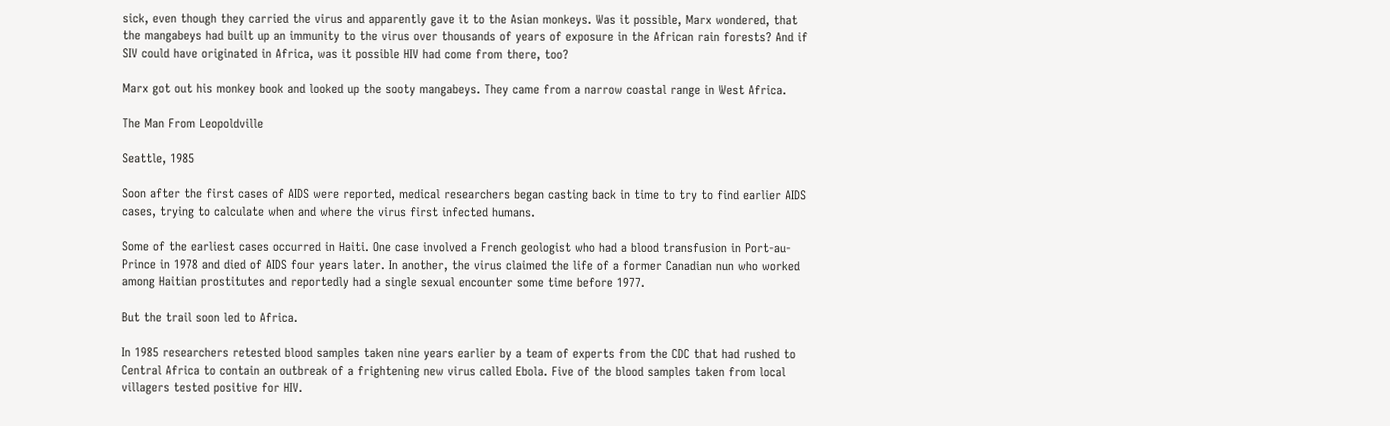sick, even though they carried the virus and apparently gave it to the Asian monkeys. Was it possible, Marx wondered, that the mangabeys had built up an immunity to the virus over thousands of years of exposure in the African rain forests? And if SIV could have originated in Africa, was it possible HIV had come from there, too?

Marx got out his monkey book and looked up the sooty mangabeys. They came from a narrow coastal range in West Africa.

The Man From Leopoldville

Seattle, 1985

Soon after the first cases of AIDS were reported, medical researchers began casting back in time to try to find earlier AIDS cases, trying to calculate when and where the virus first infected humans.

Some of the earliest cases occurred in Haiti. One case involved a French geologist who had a blood transfusion in Port-au-Prince in 1978 and died of AIDS four years later. In another, the virus claimed the life of a former Canadian nun who worked among Haitian prostitutes and reportedly had a single sexual encounter some time before 1977.

But the trail soon led to Africa.

In 1985 researchers retested blood samples taken nine years earlier by a team of experts from the CDC that had rushed to Central Africa to contain an outbreak of a frightening new virus called Ebola. Five of the blood samples taken from local villagers tested positive for HIV.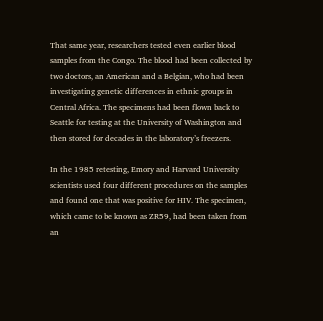That same year, researchers tested even earlier blood samples from the Congo. The blood had been collected by two doctors, an American and a Belgian, who had been investigating genetic differences in ethnic groups in Central Africa. The specimens had been flown back to Seattle for testing at the University of Washington and then stored for decades in the laboratory’s freezers.

In the 1985 retesting, Emory and Harvard University scientists used four different procedures on the samples and found one that was positive for HIV. The specimen, which came to be known as ZR59, had been taken from an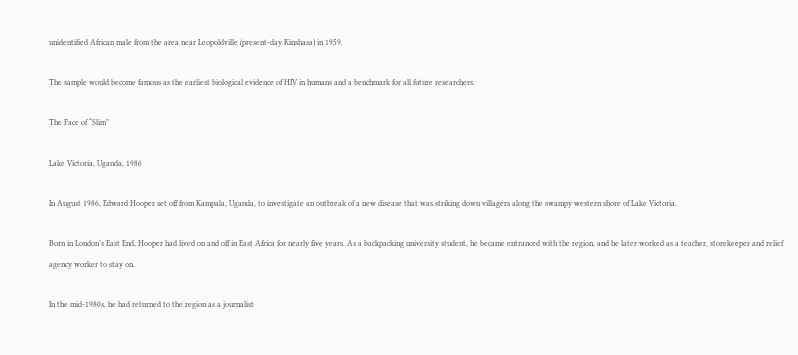unidentified African male from the area near Leopoldville (present-day Kinshasa) in 1959.

The sample would become famous as the earliest biological evidence of HIV in humans and a benchmark for all future researchers.

The Face of “Slim”

Lake Victoria, Uganda, 1986

In August 1986, Edward Hooper set off from Kampala, Uganda, to investigate an outbreak of a new disease that was striking down villagers along the swampy western shore of Lake Victoria.

Born in London’s East End, Hooper had lived on and off in East Africa for nearly five years. As a backpacking university student, he became entranced with the region, and he later worked as a teacher, storekeeper and relief agency worker to stay on.

In the mid-1980s, he had returned to the region as a journalist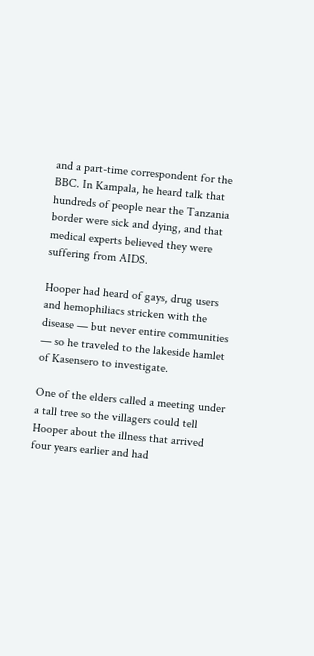and a part-time correspondent for the BBC. In Kampala, he heard talk that hundreds of people near the Tanzania border were sick and dying, and that medical experts believed they were suffering from AIDS.

Hooper had heard of gays, drug users and hemophiliacs stricken with the disease — but never entire communities — so he traveled to the lakeside hamlet of Kasensero to investigate.

One of the elders called a meeting under a tall tree so the villagers could tell Hooper about the illness that arrived four years earlier and had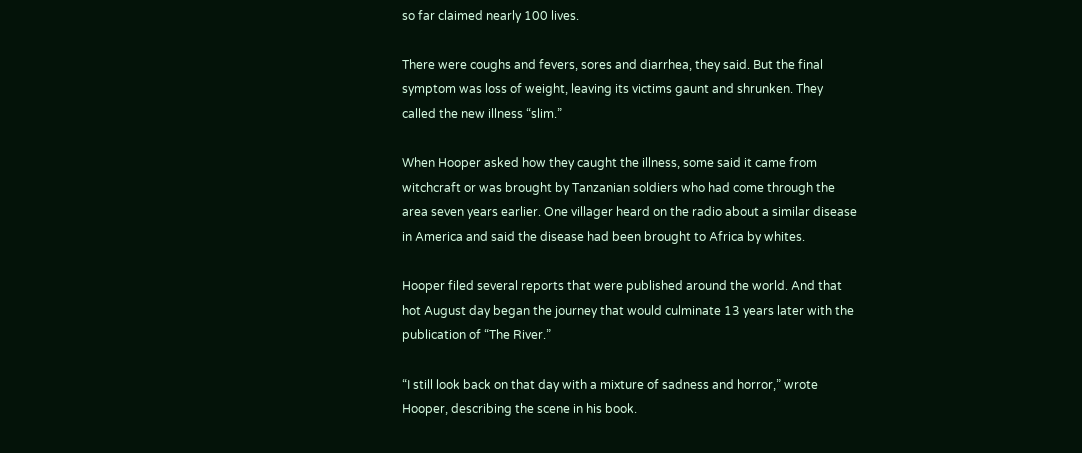so far claimed nearly 100 lives.

There were coughs and fevers, sores and diarrhea, they said. But the final symptom was loss of weight, leaving its victims gaunt and shrunken. They called the new illness “slim.”

When Hooper asked how they caught the illness, some said it came from witchcraft or was brought by Tanzanian soldiers who had come through the area seven years earlier. One villager heard on the radio about a similar disease in America and said the disease had been brought to Africa by whites.

Hooper filed several reports that were published around the world. And that hot August day began the journey that would culminate 13 years later with the publication of “The River.”

“I still look back on that day with a mixture of sadness and horror,” wrote Hooper, describing the scene in his book.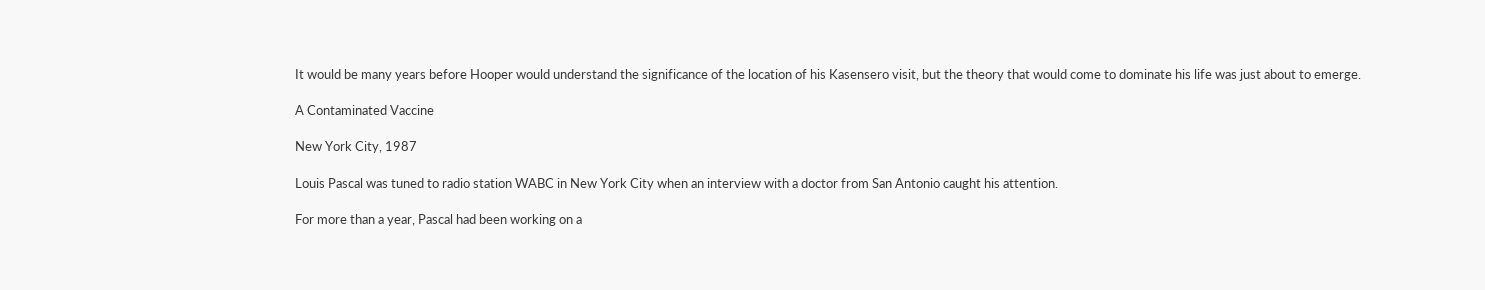It would be many years before Hooper would understand the significance of the location of his Kasensero visit, but the theory that would come to dominate his life was just about to emerge.

A Contaminated Vaccine

New York City, 1987

Louis Pascal was tuned to radio station WABC in New York City when an interview with a doctor from San Antonio caught his attention.

For more than a year, Pascal had been working on a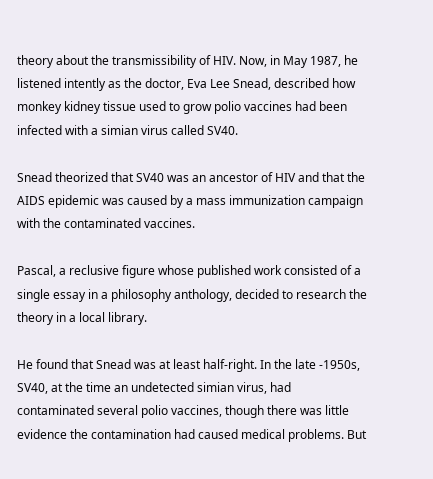theory about the transmissibility of HIV. Now, in May 1987, he listened intently as the doctor, Eva Lee Snead, described how monkey kidney tissue used to grow polio vaccines had been infected with a simian virus called SV40.

Snead theorized that SV40 was an ancestor of HIV and that the AIDS epidemic was caused by a mass immunization campaign with the contaminated vaccines.

Pascal, a reclusive figure whose published work consisted of a single essay in a philosophy anthology, decided to research the theory in a local library.

He found that Snead was at least half-right. In the late -1950s, SV40, at the time an undetected simian virus, had contaminated several polio vaccines, though there was little evidence the contamination had caused medical problems. But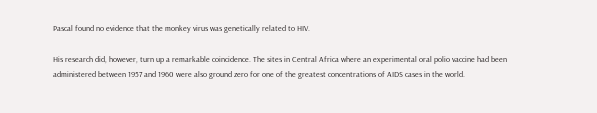Pascal found no evidence that the monkey virus was genetically related to HIV.

His research did, however, turn up a remarkable coincidence. The sites in Central Africa where an experimental oral polio vaccine had been administered between 1957 and 1960 were also ground zero for one of the greatest concentrations of AIDS cases in the world.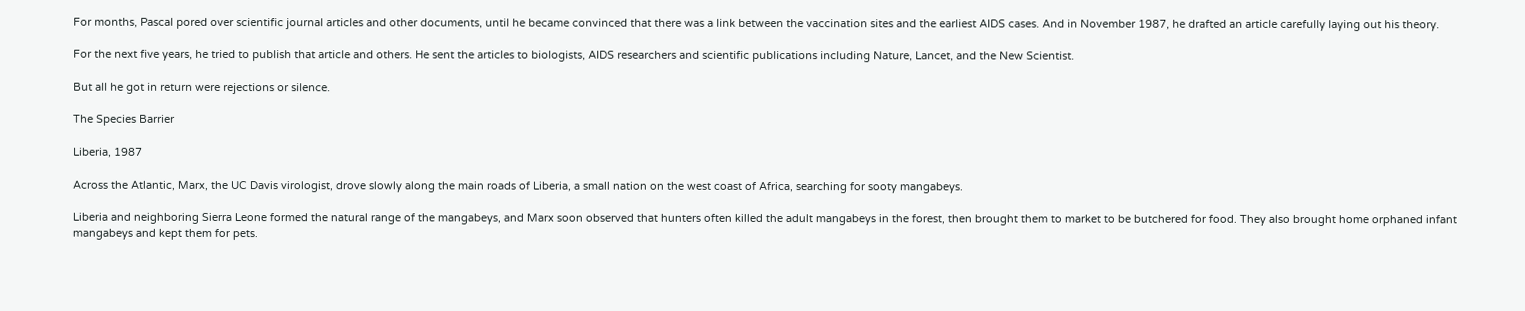For months, Pascal pored over scientific journal articles and other documents, until he became convinced that there was a link between the vaccination sites and the earliest AIDS cases. And in November 1987, he drafted an article carefully laying out his theory.

For the next five years, he tried to publish that article and others. He sent the articles to biologists, AIDS researchers and scientific publications including Nature, Lancet, and the New Scientist.

But all he got in return were rejections or silence.

The Species Barrier

Liberia, 1987

Across the Atlantic, Marx, the UC Davis virologist, drove slowly along the main roads of Liberia, a small nation on the west coast of Africa, searching for sooty mangabeys.

Liberia and neighboring Sierra Leone formed the natural range of the mangabeys, and Marx soon observed that hunters often killed the adult mangabeys in the forest, then brought them to market to be butchered for food. They also brought home orphaned infant mangabeys and kept them for pets.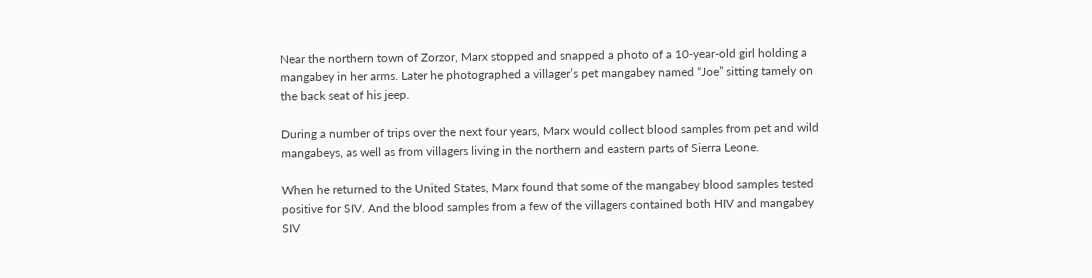Near the northern town of Zorzor, Marx stopped and snapped a photo of a 10-year-old girl holding a mangabey in her arms. Later he photographed a villager’s pet mangabey named “Joe” sitting tamely on the back seat of his jeep.

During a number of trips over the next four years, Marx would collect blood samples from pet and wild mangabeys, as well as from villagers living in the northern and eastern parts of Sierra Leone.

When he returned to the United States, Marx found that some of the mangabey blood samples tested positive for SIV. And the blood samples from a few of the villagers contained both HIV and mangabey SIV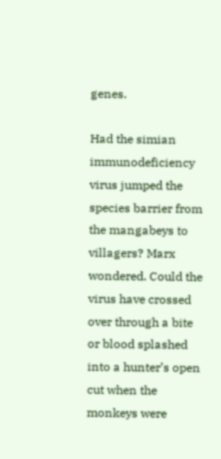genes.

Had the simian immunodeficiency virus jumped the species barrier from the mangabeys to villagers? Marx wondered. Could the virus have crossed over through a bite or blood splashed into a hunter’s open cut when the monkeys were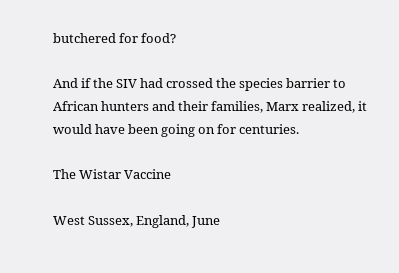butchered for food?

And if the SIV had crossed the species barrier to African hunters and their families, Marx realized, it would have been going on for centuries.

The Wistar Vaccine

West Sussex, England, June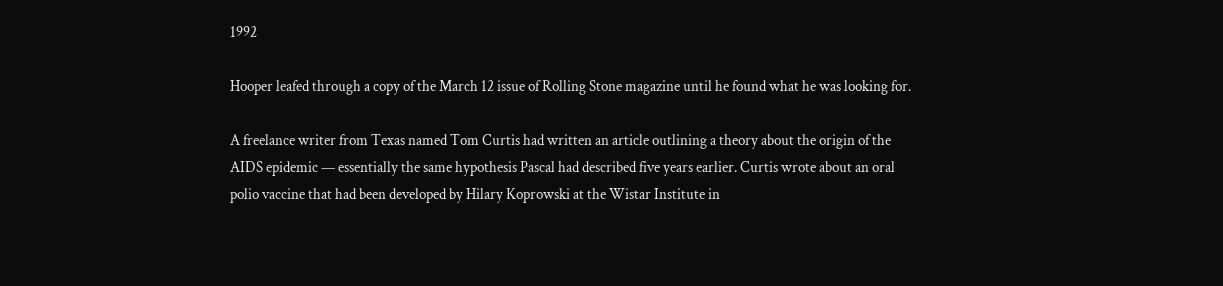1992

Hooper leafed through a copy of the March 12 issue of Rolling Stone magazine until he found what he was looking for.

A freelance writer from Texas named Tom Curtis had written an article outlining a theory about the origin of the AIDS epidemic — essentially the same hypothesis Pascal had described five years earlier. Curtis wrote about an oral polio vaccine that had been developed by Hilary Koprowski at the Wistar Institute in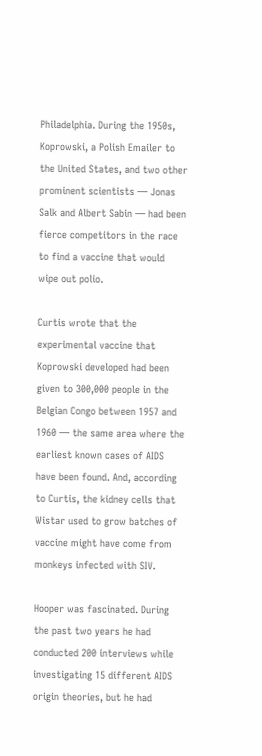Philadelphia. During the 1950s, Koprowski, a Polish Emailer to the United States, and two other prominent scientists — Jonas Salk and Albert Sabin — had been fierce competitors in the race to find a vaccine that would wipe out polio.

Curtis wrote that the experimental vaccine that Koprowski developed had been given to 300,000 people in the Belgian Congo between 1957 and 1960 — the same area where the earliest known cases of AIDS have been found. And, according to Curtis, the kidney cells that Wistar used to grow batches of vaccine might have come from monkeys infected with SIV.

Hooper was fascinated. During the past two years he had conducted 200 interviews while investigating 15 different AIDS origin theories, but he had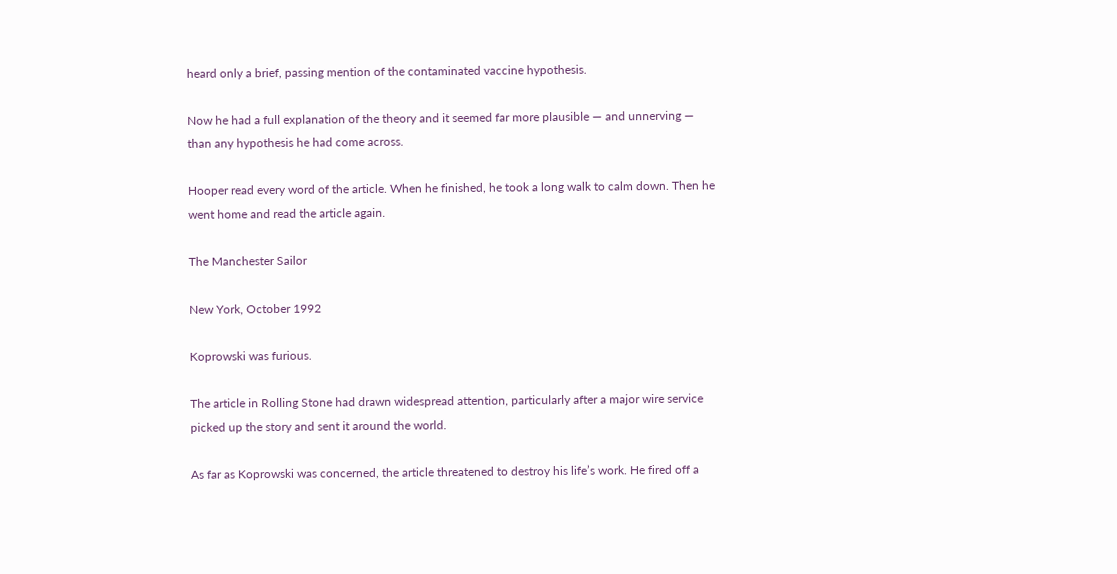heard only a brief, passing mention of the contaminated vaccine hypothesis.

Now he had a full explanation of the theory and it seemed far more plausible — and unnerving — than any hypothesis he had come across.

Hooper read every word of the article. When he finished, he took a long walk to calm down. Then he went home and read the article again.

The Manchester Sailor

New York, October 1992

Koprowski was furious.

The article in Rolling Stone had drawn widespread attention, particularly after a major wire service picked up the story and sent it around the world.

As far as Koprowski was concerned, the article threatened to destroy his life’s work. He fired off a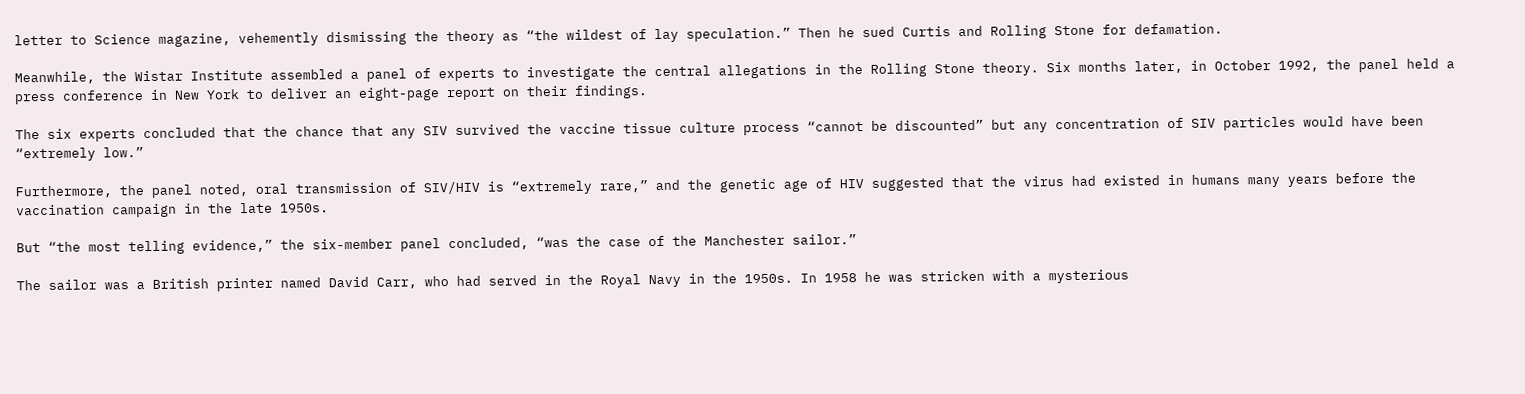letter to Science magazine, vehemently dismissing the theory as “the wildest of lay speculation.” Then he sued Curtis and Rolling Stone for defamation.

Meanwhile, the Wistar Institute assembled a panel of experts to investigate the central allegations in the Rolling Stone theory. Six months later, in October 1992, the panel held a press conference in New York to deliver an eight-page report on their findings.

The six experts concluded that the chance that any SIV survived the vaccine tissue culture process “cannot be discounted” but any concentration of SIV particles would have been “extremely low.”

Furthermore, the panel noted, oral transmission of SIV/HIV is “extremely rare,” and the genetic age of HIV suggested that the virus had existed in humans many years before the vaccination campaign in the late 1950s.

But “the most telling evidence,” the six-member panel concluded, “was the case of the Manchester sailor.”

The sailor was a British printer named David Carr, who had served in the Royal Navy in the 1950s. In 1958 he was stricken with a mysterious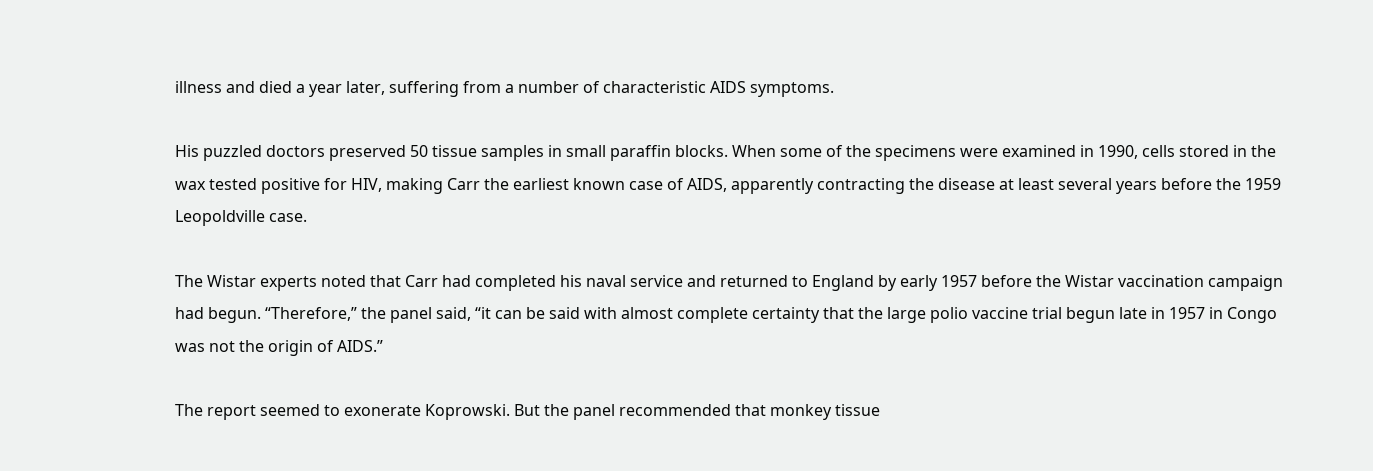illness and died a year later, suffering from a number of characteristic AIDS symptoms.

His puzzled doctors preserved 50 tissue samples in small paraffin blocks. When some of the specimens were examined in 1990, cells stored in the wax tested positive for HIV, making Carr the earliest known case of AIDS, apparently contracting the disease at least several years before the 1959 Leopoldville case.

The Wistar experts noted that Carr had completed his naval service and returned to England by early 1957 before the Wistar vaccination campaign had begun. “Therefore,” the panel said, “it can be said with almost complete certainty that the large polio vaccine trial begun late in 1957 in Congo was not the origin of AIDS.”

The report seemed to exonerate Koprowski. But the panel recommended that monkey tissue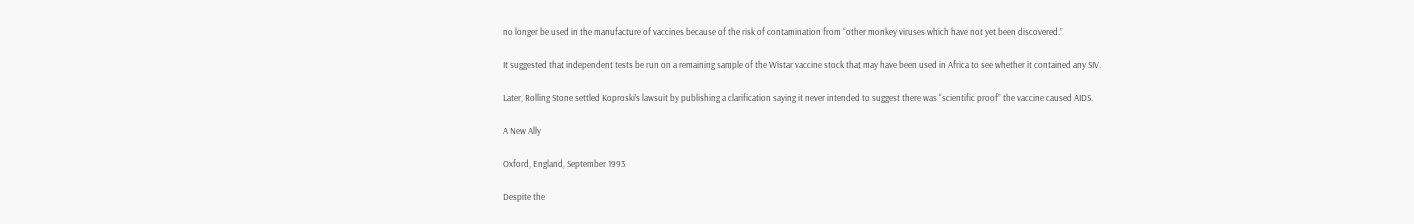no longer be used in the manufacture of vaccines because of the risk of contamination from “other monkey viruses which have not yet been discovered.”

It suggested that independent tests be run on a remaining sample of the Wistar vaccine stock that may have been used in Africa to see whether it contained any SIV.

Later, Rolling Stone settled Koproski’s lawsuit by publishing a clarification saying it never intended to suggest there was “scientific proof” the vaccine caused AIDS.

A New Ally

Oxford, England, September 1993

Despite the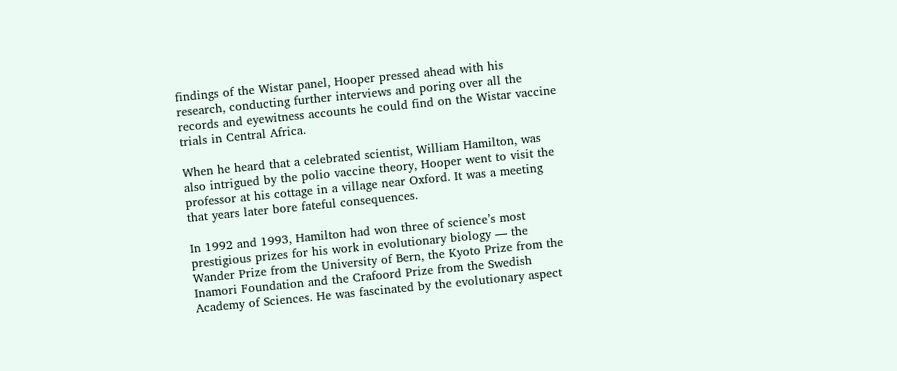findings of the Wistar panel, Hooper pressed ahead with his research, conducting further interviews and poring over all the records and eyewitness accounts he could find on the Wistar vaccine trials in Central Africa.

When he heard that a celebrated scientist, William Hamilton, was also intrigued by the polio vaccine theory, Hooper went to visit the professor at his cottage in a village near Oxford. It was a meeting that years later bore fateful consequences.

In 1992 and 1993, Hamilton had won three of science’s most prestigious prizes for his work in evolutionary biology — the Wander Prize from the University of Bern, the Kyoto Prize from the Inamori Foundation and the Crafoord Prize from the Swedish Academy of Sciences. He was fascinated by the evolutionary aspect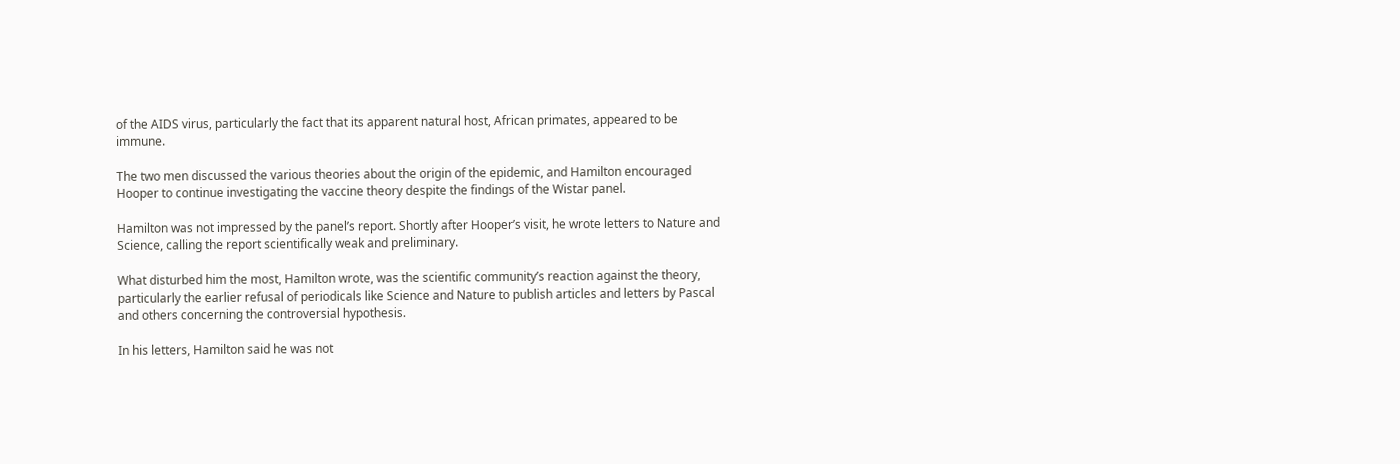of the AIDS virus, particularly the fact that its apparent natural host, African primates, appeared to be immune.

The two men discussed the various theories about the origin of the epidemic, and Hamilton encouraged Hooper to continue investigating the vaccine theory despite the findings of the Wistar panel.

Hamilton was not impressed by the panel’s report. Shortly after Hooper’s visit, he wrote letters to Nature and Science, calling the report scientifically weak and preliminary.

What disturbed him the most, Hamilton wrote, was the scientific community’s reaction against the theory, particularly the earlier refusal of periodicals like Science and Nature to publish articles and letters by Pascal and others concerning the controversial hypothesis.

In his letters, Hamilton said he was not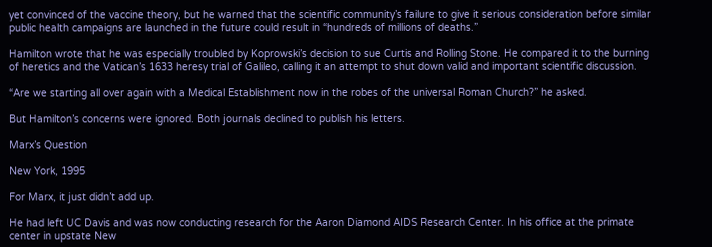yet convinced of the vaccine theory, but he warned that the scientific community’s failure to give it serious consideration before similar public health campaigns are launched in the future could result in “hundreds of millions of deaths.”

Hamilton wrote that he was especially troubled by Koprowski’s decision to sue Curtis and Rolling Stone. He compared it to the burning of heretics and the Vatican’s 1633 heresy trial of Galileo, calling it an attempt to shut down valid and important scientific discussion.

“Are we starting all over again with a Medical Establishment now in the robes of the universal Roman Church?” he asked.

But Hamilton’s concerns were ignored. Both journals declined to publish his letters.

Marx’s Question

New York, 1995

For Marx, it just didn’t add up.

He had left UC Davis and was now conducting research for the Aaron Diamond AIDS Research Center. In his office at the primate center in upstate New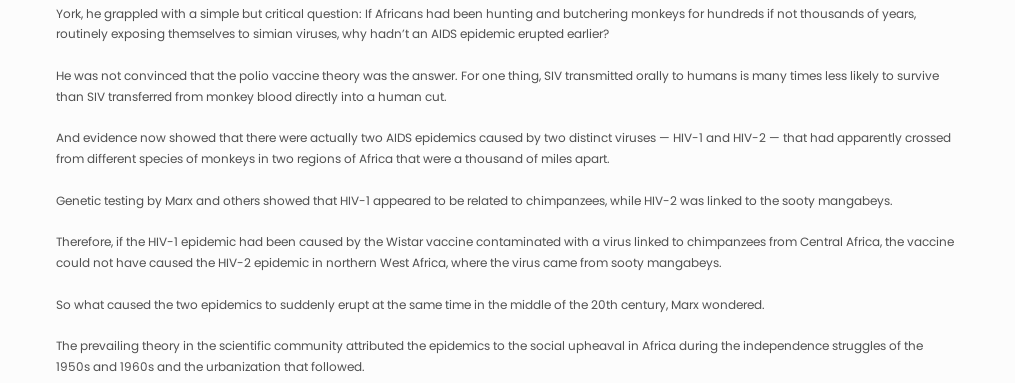York, he grappled with a simple but critical question: If Africans had been hunting and butchering monkeys for hundreds if not thousands of years, routinely exposing themselves to simian viruses, why hadn’t an AIDS epidemic erupted earlier?

He was not convinced that the polio vaccine theory was the answer. For one thing, SIV transmitted orally to humans is many times less likely to survive than SIV transferred from monkey blood directly into a human cut.

And evidence now showed that there were actually two AIDS epidemics caused by two distinct viruses — HIV-1 and HIV-2 — that had apparently crossed from different species of monkeys in two regions of Africa that were a thousand of miles apart.

Genetic testing by Marx and others showed that HIV-1 appeared to be related to chimpanzees, while HIV-2 was linked to the sooty mangabeys.

Therefore, if the HIV-1 epidemic had been caused by the Wistar vaccine contaminated with a virus linked to chimpanzees from Central Africa, the vaccine could not have caused the HIV-2 epidemic in northern West Africa, where the virus came from sooty mangabeys.

So what caused the two epidemics to suddenly erupt at the same time in the middle of the 20th century, Marx wondered.

The prevailing theory in the scientific community attributed the epidemics to the social upheaval in Africa during the independence struggles of the 1950s and 1960s and the urbanization that followed.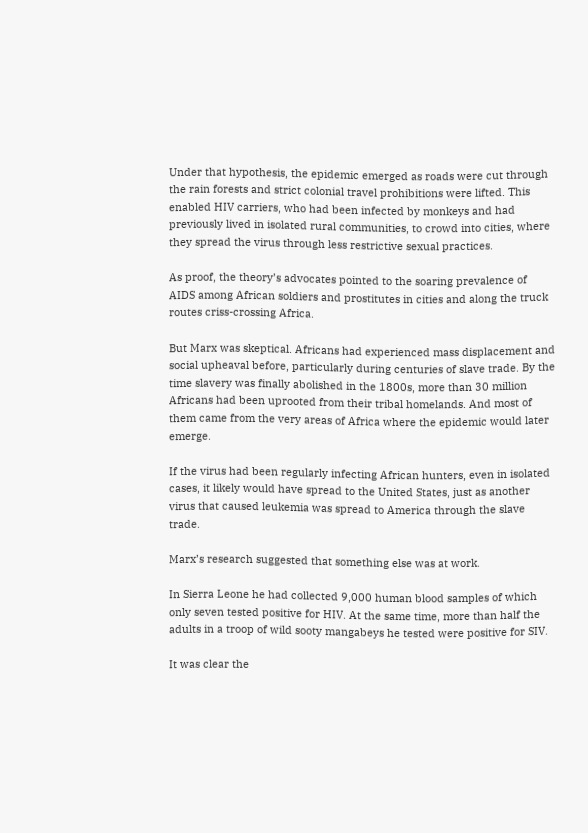Under that hypothesis, the epidemic emerged as roads were cut through the rain forests and strict colonial travel prohibitions were lifted. This enabled HIV carriers, who had been infected by monkeys and had previously lived in isolated rural communities, to crowd into cities, where they spread the virus through less restrictive sexual practices.

As proof, the theory’s advocates pointed to the soaring prevalence of AIDS among African soldiers and prostitutes in cities and along the truck routes criss-crossing Africa.

But Marx was skeptical. Africans had experienced mass displacement and social upheaval before, particularly during centuries of slave trade. By the time slavery was finally abolished in the 1800s, more than 30 million Africans had been uprooted from their tribal homelands. And most of them came from the very areas of Africa where the epidemic would later emerge.

If the virus had been regularly infecting African hunters, even in isolated cases, it likely would have spread to the United States, just as another virus that caused leukemia was spread to America through the slave trade.

Marx’s research suggested that something else was at work.

In Sierra Leone he had collected 9,000 human blood samples of which only seven tested positive for HIV. At the same time, more than half the adults in a troop of wild sooty mangabeys he tested were positive for SIV.

It was clear the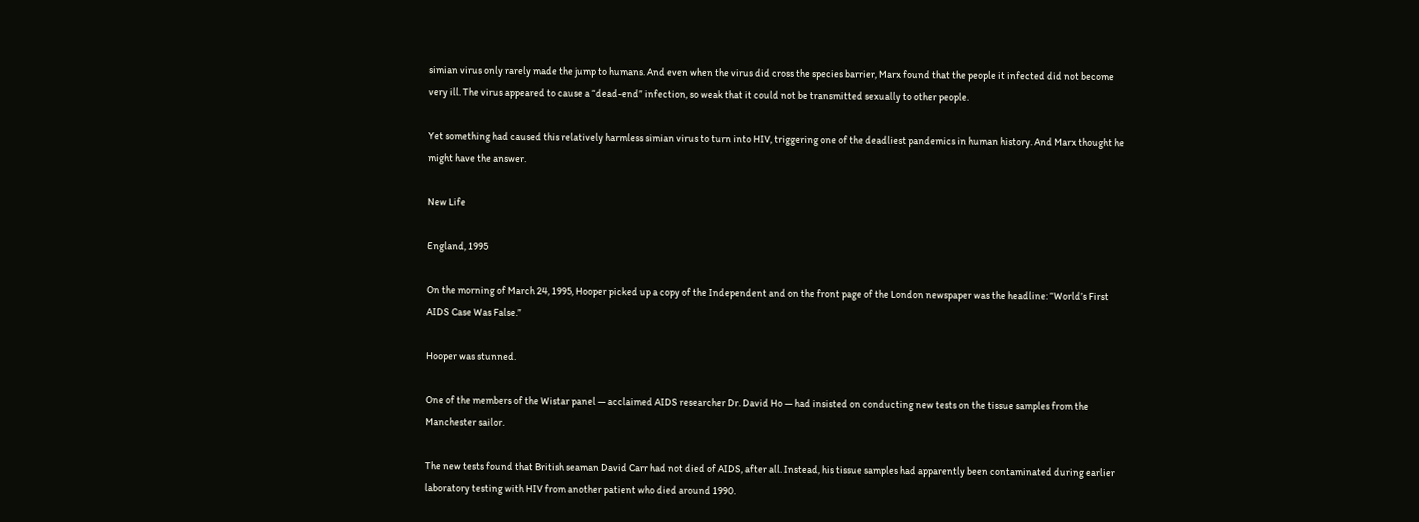simian virus only rarely made the jump to humans. And even when the virus did cross the species barrier, Marx found that the people it infected did not become very ill. The virus appeared to cause a “dead-end” infection, so weak that it could not be transmitted sexually to other people.

Yet something had caused this relatively harmless simian virus to turn into HIV, triggering one of the deadliest pandemics in human history. And Marx thought he might have the answer.

New Life

England, 1995

On the morning of March 24, 1995, Hooper picked up a copy of the Independent and on the front page of the London newspaper was the headline: “World’s First AIDS Case Was False.”

Hooper was stunned.

One of the members of the Wistar panel — acclaimed AIDS researcher Dr. David Ho — had insisted on conducting new tests on the tissue samples from the Manchester sailor.

The new tests found that British seaman David Carr had not died of AIDS, after all. Instead, his tissue samples had apparently been contaminated during earlier laboratory testing with HIV from another patient who died around 1990.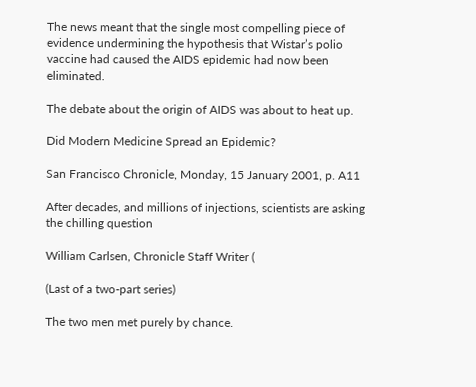The news meant that the single most compelling piece of evidence undermining the hypothesis that Wistar’s polio vaccine had caused the AIDS epidemic had now been eliminated.

The debate about the origin of AIDS was about to heat up.

Did Modern Medicine Spread an Epidemic?

San Francisco Chronicle, Monday, 15 January 2001, p. A11

After decades, and millions of injections, scientists are asking the chilling question

William Carlsen, Chronicle Staff Writer (

(Last of a two-part series)

The two men met purely by chance.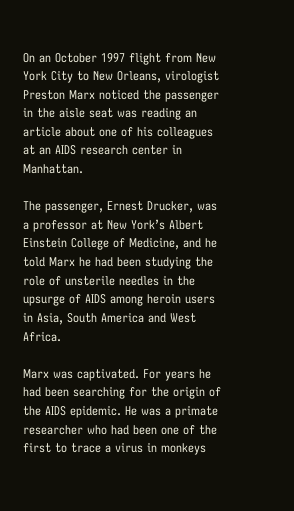On an October 1997 flight from New York City to New Orleans, virologist Preston Marx noticed the passenger in the aisle seat was reading an article about one of his colleagues at an AIDS research center in Manhattan.

The passenger, Ernest Drucker, was a professor at New York’s Albert Einstein College of Medicine, and he told Marx he had been studying the role of unsterile needles in the upsurge of AIDS among heroin users in Asia, South America and West Africa.

Marx was captivated. For years he had been searching for the origin of the AIDS epidemic. He was a primate researcher who had been one of the first to trace a virus in monkeys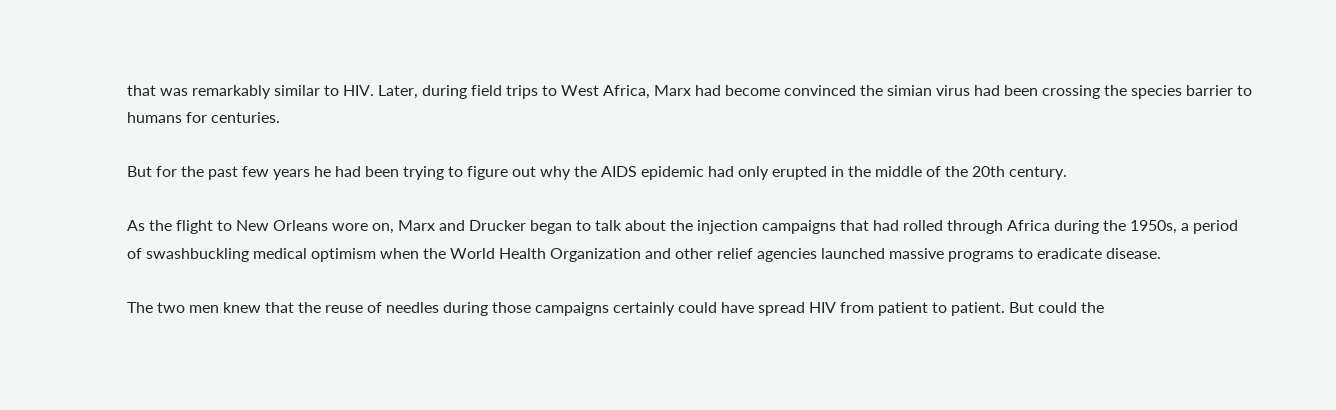that was remarkably similar to HIV. Later, during field trips to West Africa, Marx had become convinced the simian virus had been crossing the species barrier to humans for centuries.

But for the past few years he had been trying to figure out why the AIDS epidemic had only erupted in the middle of the 20th century.

As the flight to New Orleans wore on, Marx and Drucker began to talk about the injection campaigns that had rolled through Africa during the 1950s, a period of swashbuckling medical optimism when the World Health Organization and other relief agencies launched massive programs to eradicate disease.

The two men knew that the reuse of needles during those campaigns certainly could have spread HIV from patient to patient. But could the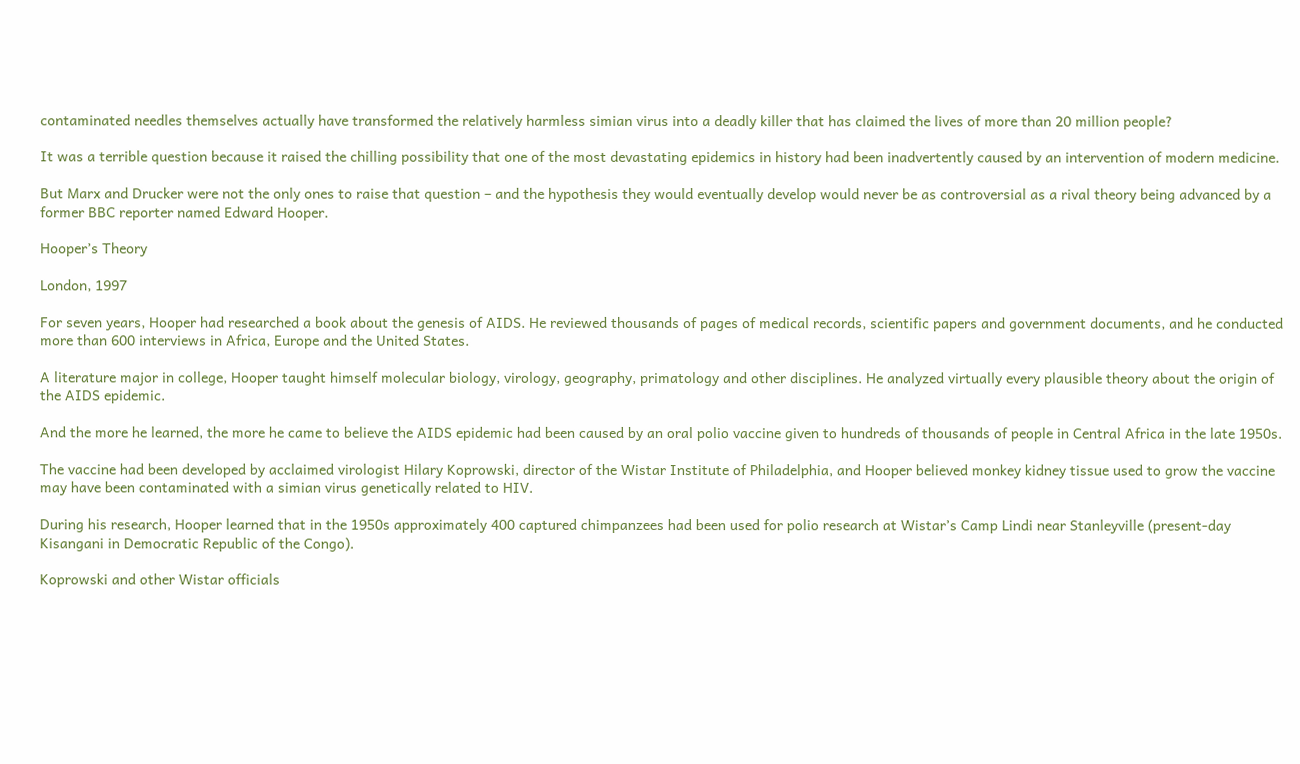contaminated needles themselves actually have transformed the relatively harmless simian virus into a deadly killer that has claimed the lives of more than 20 million people?

It was a terrible question because it raised the chilling possibility that one of the most devastating epidemics in history had been inadvertently caused by an intervention of modern medicine.

But Marx and Drucker were not the only ones to raise that question – and the hypothesis they would eventually develop would never be as controversial as a rival theory being advanced by a former BBC reporter named Edward Hooper.

Hooper’s Theory

London, 1997

For seven years, Hooper had researched a book about the genesis of AIDS. He reviewed thousands of pages of medical records, scientific papers and government documents, and he conducted more than 600 interviews in Africa, Europe and the United States.

A literature major in college, Hooper taught himself molecular biology, virology, geography, primatology and other disciplines. He analyzed virtually every plausible theory about the origin of the AIDS epidemic.

And the more he learned, the more he came to believe the AIDS epidemic had been caused by an oral polio vaccine given to hundreds of thousands of people in Central Africa in the late 1950s.

The vaccine had been developed by acclaimed virologist Hilary Koprowski, director of the Wistar Institute of Philadelphia, and Hooper believed monkey kidney tissue used to grow the vaccine may have been contaminated with a simian virus genetically related to HIV.

During his research, Hooper learned that in the 1950s approximately 400 captured chimpanzees had been used for polio research at Wistar’s Camp Lindi near Stanleyville (present-day Kisangani in Democratic Republic of the Congo).

Koprowski and other Wistar officials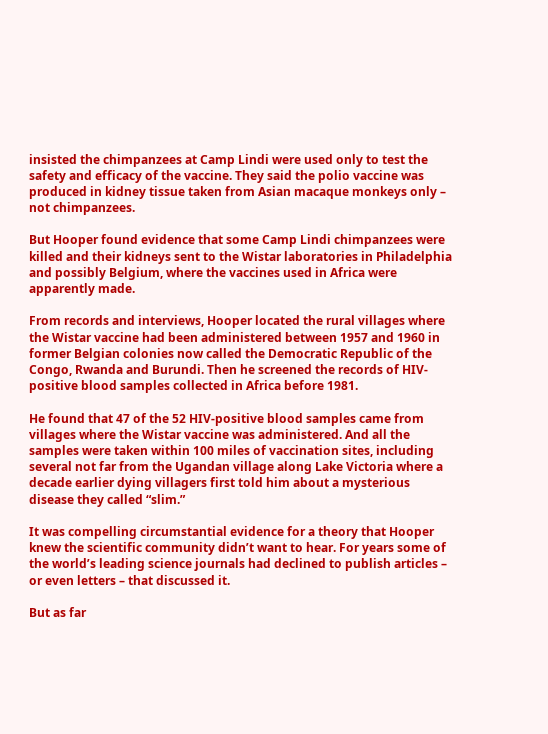insisted the chimpanzees at Camp Lindi were used only to test the safety and efficacy of the vaccine. They said the polio vaccine was produced in kidney tissue taken from Asian macaque monkeys only – not chimpanzees.

But Hooper found evidence that some Camp Lindi chimpanzees were killed and their kidneys sent to the Wistar laboratories in Philadelphia and possibly Belgium, where the vaccines used in Africa were apparently made.

From records and interviews, Hooper located the rural villages where the Wistar vaccine had been administered between 1957 and 1960 in former Belgian colonies now called the Democratic Republic of the Congo, Rwanda and Burundi. Then he screened the records of HIV-positive blood samples collected in Africa before 1981.

He found that 47 of the 52 HIV-positive blood samples came from villages where the Wistar vaccine was administered. And all the samples were taken within 100 miles of vaccination sites, including several not far from the Ugandan village along Lake Victoria where a decade earlier dying villagers first told him about a mysterious disease they called “slim.”

It was compelling circumstantial evidence for a theory that Hooper knew the scientific community didn’t want to hear. For years some of the world’s leading science journals had declined to publish articles – or even letters – that discussed it.

But as far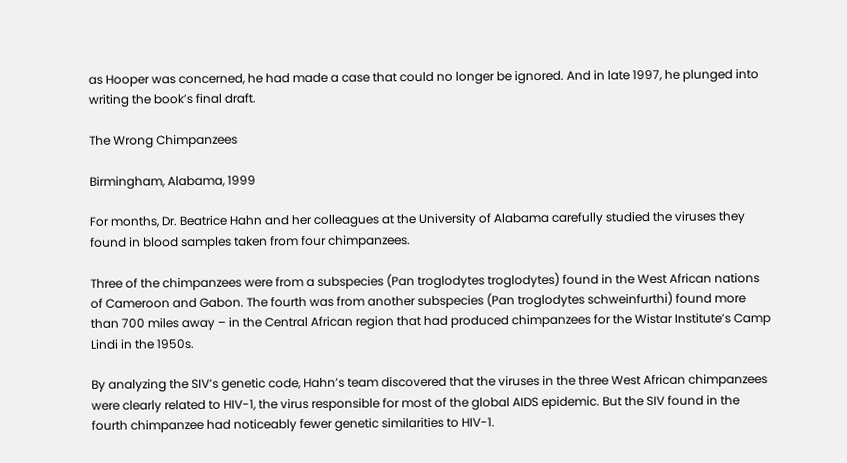as Hooper was concerned, he had made a case that could no longer be ignored. And in late 1997, he plunged into writing the book’s final draft.

The Wrong Chimpanzees

Birmingham, Alabama, 1999

For months, Dr. Beatrice Hahn and her colleagues at the University of Alabama carefully studied the viruses they found in blood samples taken from four chimpanzees.

Three of the chimpanzees were from a subspecies (Pan troglodytes troglodytes) found in the West African nations of Cameroon and Gabon. The fourth was from another subspecies (Pan troglodytes schweinfurthi) found more than 700 miles away – in the Central African region that had produced chimpanzees for the Wistar Institute’s Camp Lindi in the 1950s.

By analyzing the SIV’s genetic code, Hahn’s team discovered that the viruses in the three West African chimpanzees were clearly related to HIV-1, the virus responsible for most of the global AIDS epidemic. But the SIV found in the fourth chimpanzee had noticeably fewer genetic similarities to HIV-1.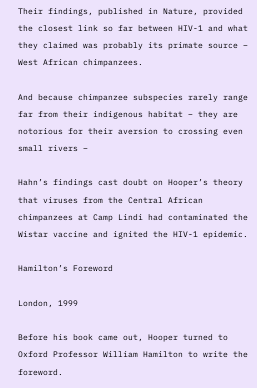Their findings, published in Nature, provided the closest link so far between HIV-1 and what they claimed was probably its primate source – West African chimpanzees.

And because chimpanzee subspecies rarely range far from their indigenous habitat – they are notorious for their aversion to crossing even small rivers –

Hahn’s findings cast doubt on Hooper’s theory that viruses from the Central African chimpanzees at Camp Lindi had contaminated the Wistar vaccine and ignited the HIV-1 epidemic.

Hamilton’s Foreword

London, 1999

Before his book came out, Hooper turned to Oxford Professor William Hamilton to write the foreword.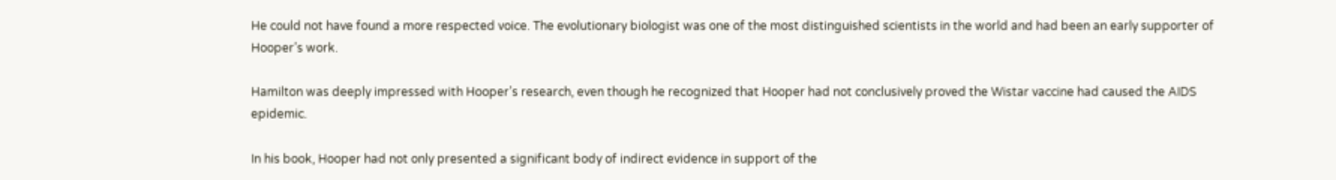He could not have found a more respected voice. The evolutionary biologist was one of the most distinguished scientists in the world and had been an early supporter of Hooper’s work.

Hamilton was deeply impressed with Hooper’s research, even though he recognized that Hooper had not conclusively proved the Wistar vaccine had caused the AIDS epidemic.

In his book, Hooper had not only presented a significant body of indirect evidence in support of the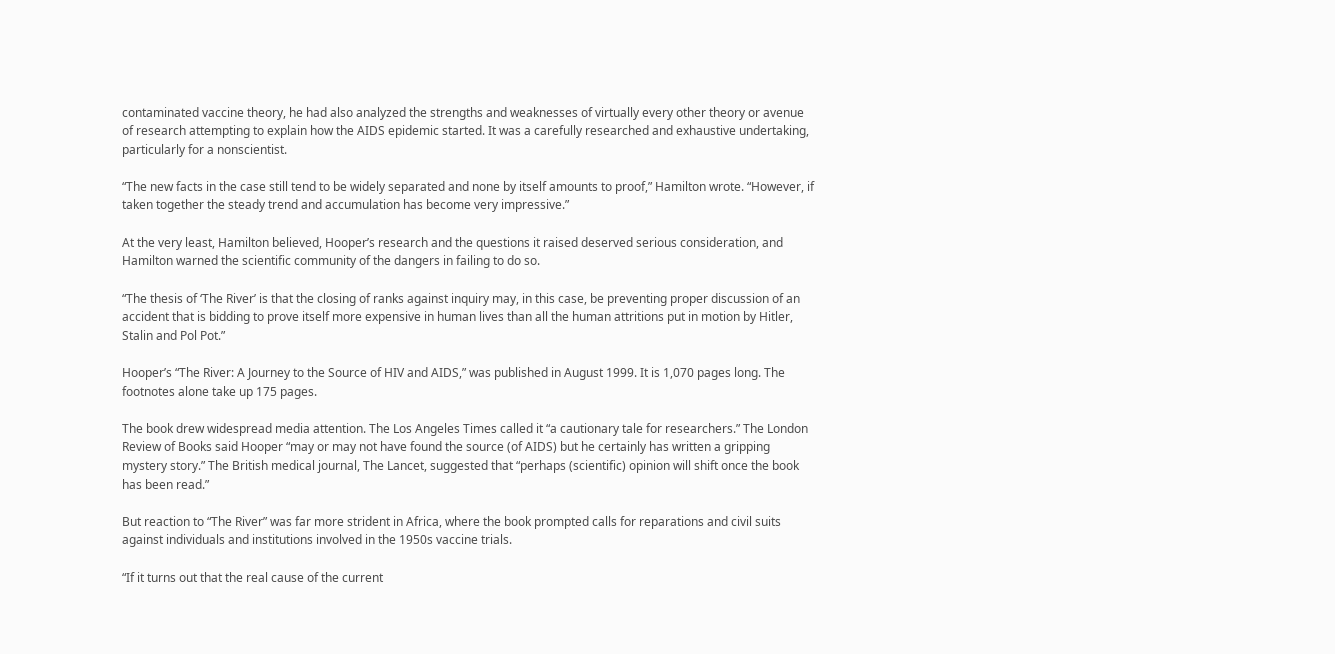contaminated vaccine theory, he had also analyzed the strengths and weaknesses of virtually every other theory or avenue of research attempting to explain how the AIDS epidemic started. It was a carefully researched and exhaustive undertaking, particularly for a nonscientist.

“The new facts in the case still tend to be widely separated and none by itself amounts to proof,” Hamilton wrote. “However, if taken together the steady trend and accumulation has become very impressive.”

At the very least, Hamilton believed, Hooper’s research and the questions it raised deserved serious consideration, and Hamilton warned the scientific community of the dangers in failing to do so.

“The thesis of ‘The River’ is that the closing of ranks against inquiry may, in this case, be preventing proper discussion of an accident that is bidding to prove itself more expensive in human lives than all the human attritions put in motion by Hitler, Stalin and Pol Pot.”

Hooper’s “The River: A Journey to the Source of HIV and AIDS,” was published in August 1999. It is 1,070 pages long. The footnotes alone take up 175 pages.

The book drew widespread media attention. The Los Angeles Times called it “a cautionary tale for researchers.” The London Review of Books said Hooper “may or may not have found the source (of AIDS) but he certainly has written a gripping mystery story.” The British medical journal, The Lancet, suggested that “perhaps (scientific) opinion will shift once the book has been read.”

But reaction to “The River” was far more strident in Africa, where the book prompted calls for reparations and civil suits against individuals and institutions involved in the 1950s vaccine trials.

“If it turns out that the real cause of the current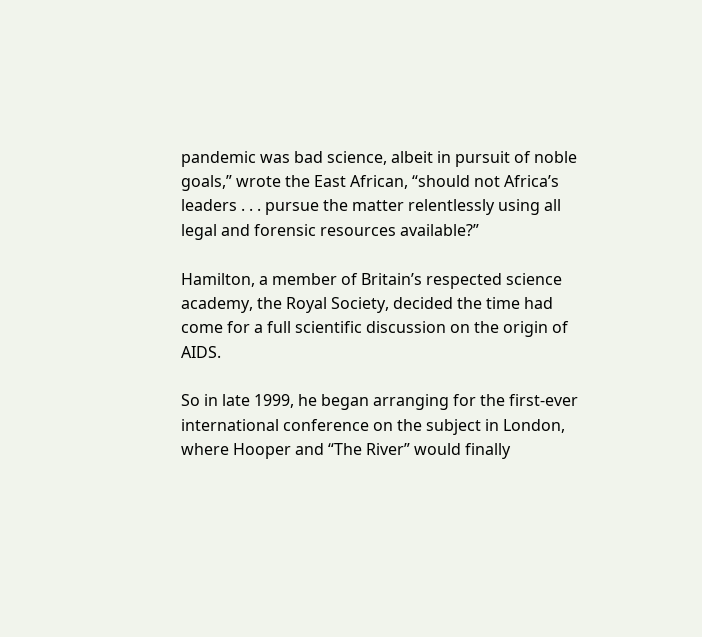pandemic was bad science, albeit in pursuit of noble goals,” wrote the East African, “should not Africa’s leaders . . . pursue the matter relentlessly using all legal and forensic resources available?”

Hamilton, a member of Britain’s respected science academy, the Royal Society, decided the time had come for a full scientific discussion on the origin of AIDS.

So in late 1999, he began arranging for the first-ever international conference on the subject in London, where Hooper and “The River” would finally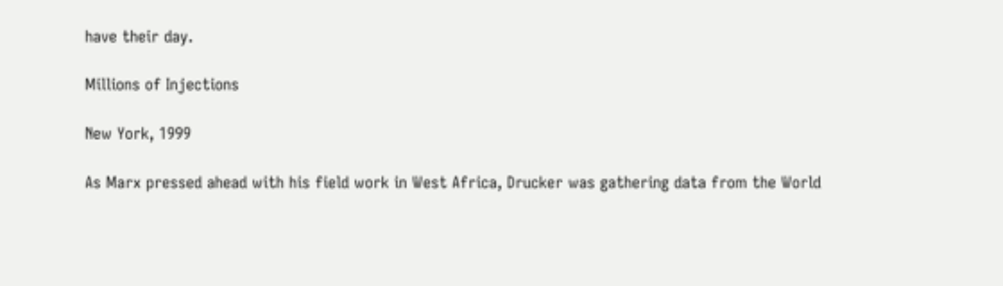have their day.

Millions of Injections

New York, 1999

As Marx pressed ahead with his field work in West Africa, Drucker was gathering data from the World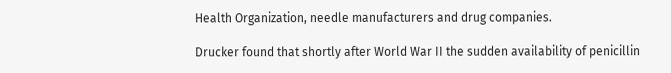Health Organization, needle manufacturers and drug companies.

Drucker found that shortly after World War II the sudden availability of penicillin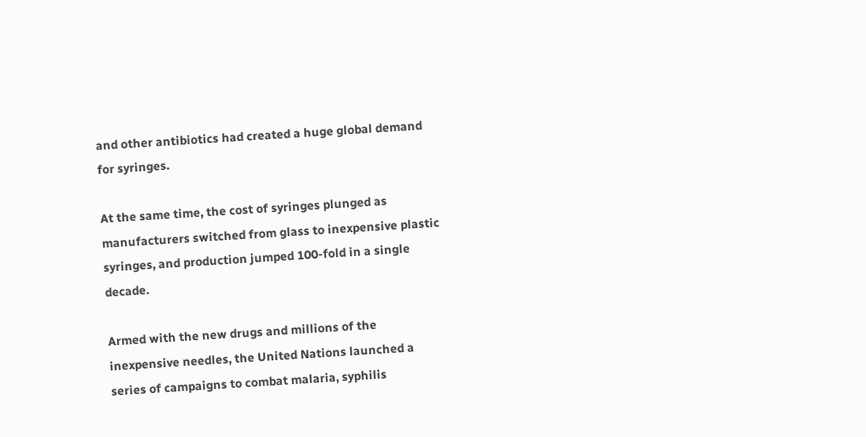and other antibiotics had created a huge global demand for syringes.

At the same time, the cost of syringes plunged as manufacturers switched from glass to inexpensive plastic syringes, and production jumped 100-fold in a single decade.

Armed with the new drugs and millions of the inexpensive needles, the United Nations launched a series of campaigns to combat malaria, syphilis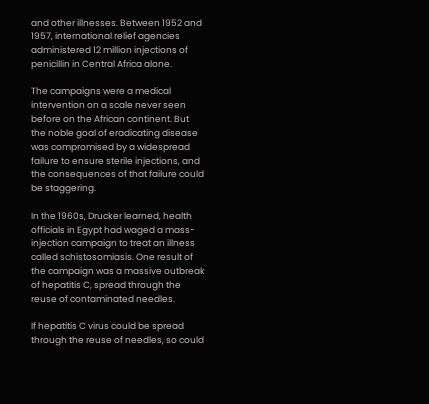and other illnesses. Between 1952 and 1957, international relief agencies administered 12 million injections of penicillin in Central Africa alone.

The campaigns were a medical intervention on a scale never seen before on the African continent. But the noble goal of eradicating disease was compromised by a widespread failure to ensure sterile injections, and the consequences of that failure could be staggering.

In the 1960s, Drucker learned, health officials in Egypt had waged a mass-injection campaign to treat an illness called schistosomiasis. One result of the campaign was a massive outbreak of hepatitis C, spread through the reuse of contaminated needles.

If hepatitis C virus could be spread through the reuse of needles, so could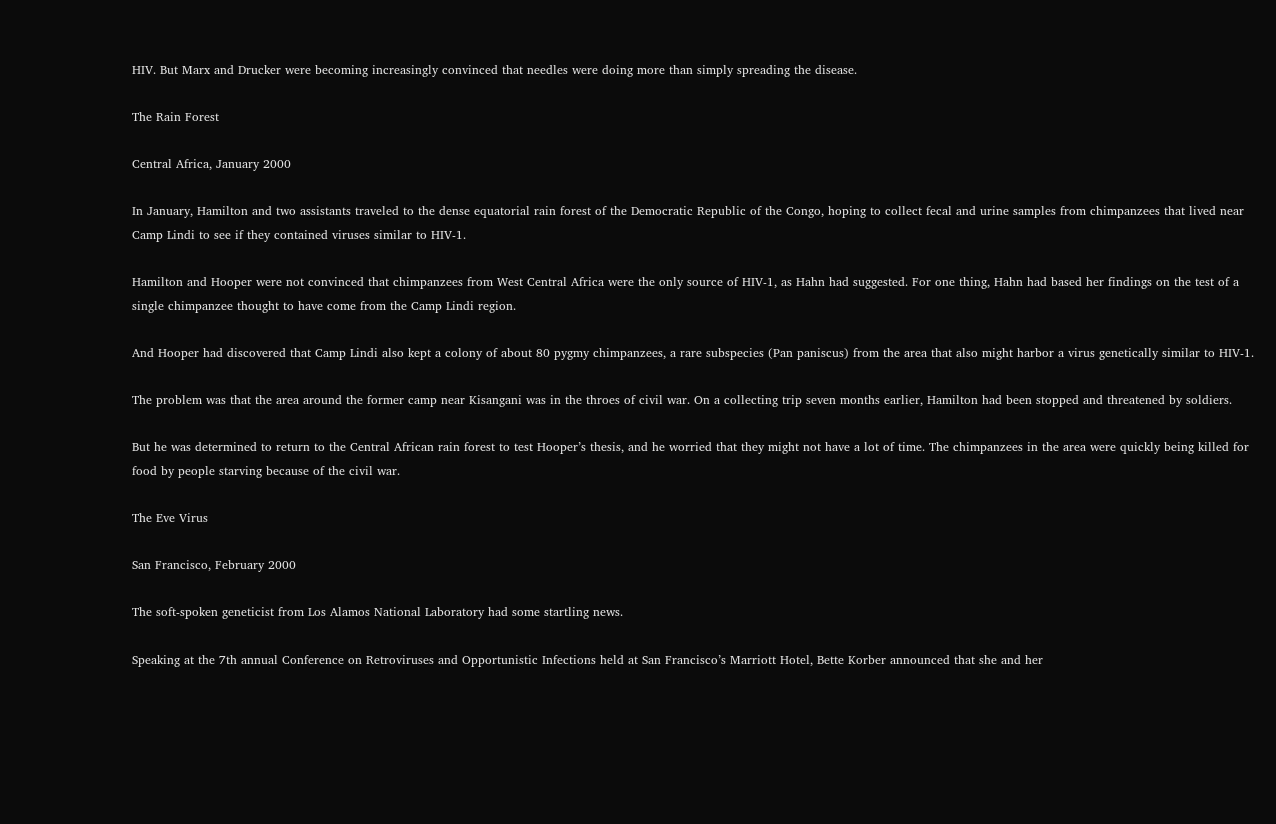HIV. But Marx and Drucker were becoming increasingly convinced that needles were doing more than simply spreading the disease.

The Rain Forest

Central Africa, January 2000

In January, Hamilton and two assistants traveled to the dense equatorial rain forest of the Democratic Republic of the Congo, hoping to collect fecal and urine samples from chimpanzees that lived near Camp Lindi to see if they contained viruses similar to HIV-1.

Hamilton and Hooper were not convinced that chimpanzees from West Central Africa were the only source of HIV-1, as Hahn had suggested. For one thing, Hahn had based her findings on the test of a single chimpanzee thought to have come from the Camp Lindi region.

And Hooper had discovered that Camp Lindi also kept a colony of about 80 pygmy chimpanzees, a rare subspecies (Pan paniscus) from the area that also might harbor a virus genetically similar to HIV-1.

The problem was that the area around the former camp near Kisangani was in the throes of civil war. On a collecting trip seven months earlier, Hamilton had been stopped and threatened by soldiers.

But he was determined to return to the Central African rain forest to test Hooper’s thesis, and he worried that they might not have a lot of time. The chimpanzees in the area were quickly being killed for food by people starving because of the civil war.

The Eve Virus

San Francisco, February 2000

The soft-spoken geneticist from Los Alamos National Laboratory had some startling news.

Speaking at the 7th annual Conference on Retroviruses and Opportunistic Infections held at San Francisco’s Marriott Hotel, Bette Korber announced that she and her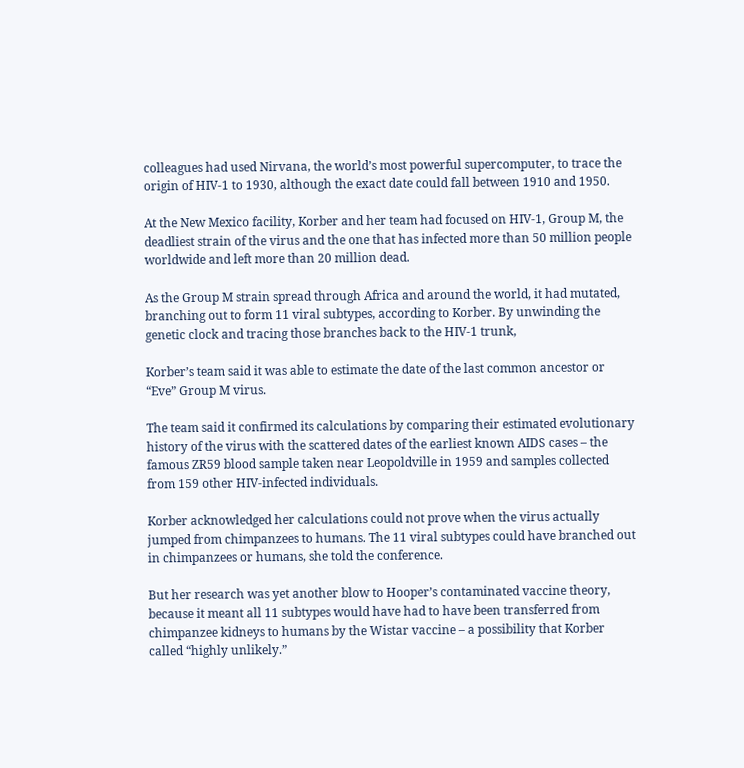colleagues had used Nirvana, the world’s most powerful supercomputer, to trace the origin of HIV-1 to 1930, although the exact date could fall between 1910 and 1950.

At the New Mexico facility, Korber and her team had focused on HIV-1, Group M, the deadliest strain of the virus and the one that has infected more than 50 million people worldwide and left more than 20 million dead.

As the Group M strain spread through Africa and around the world, it had mutated, branching out to form 11 viral subtypes, according to Korber. By unwinding the genetic clock and tracing those branches back to the HIV-1 trunk,

Korber’s team said it was able to estimate the date of the last common ancestor or “Eve” Group M virus.

The team said it confirmed its calculations by comparing their estimated evolutionary history of the virus with the scattered dates of the earliest known AIDS cases – the famous ZR59 blood sample taken near Leopoldville in 1959 and samples collected from 159 other HIV-infected individuals.

Korber acknowledged her calculations could not prove when the virus actually jumped from chimpanzees to humans. The 11 viral subtypes could have branched out in chimpanzees or humans, she told the conference.

But her research was yet another blow to Hooper’s contaminated vaccine theory, because it meant all 11 subtypes would have had to have been transferred from chimpanzee kidneys to humans by the Wistar vaccine – a possibility that Korber called “highly unlikely.”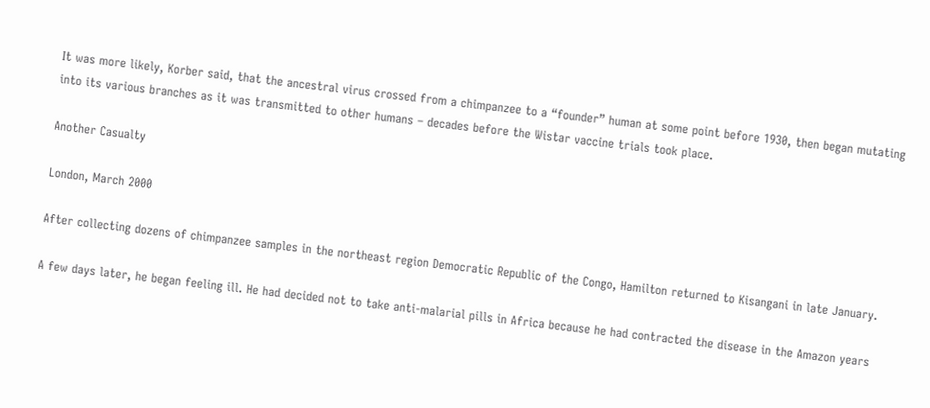It was more likely, Korber said, that the ancestral virus crossed from a chimpanzee to a “founder” human at some point before 1930, then began mutating into its various branches as it was transmitted to other humans – decades before the Wistar vaccine trials took place.

Another Casualty

London, March 2000

After collecting dozens of chimpanzee samples in the northeast region Democratic Republic of the Congo, Hamilton returned to Kisangani in late January.

A few days later, he began feeling ill. He had decided not to take anti-malarial pills in Africa because he had contracted the disease in the Amazon years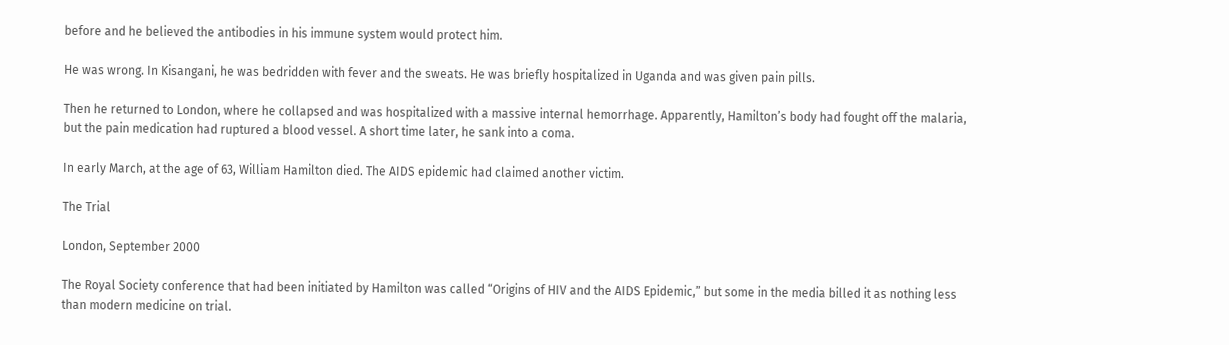before and he believed the antibodies in his immune system would protect him.

He was wrong. In Kisangani, he was bedridden with fever and the sweats. He was briefly hospitalized in Uganda and was given pain pills.

Then he returned to London, where he collapsed and was hospitalized with a massive internal hemorrhage. Apparently, Hamilton’s body had fought off the malaria, but the pain medication had ruptured a blood vessel. A short time later, he sank into a coma.

In early March, at the age of 63, William Hamilton died. The AIDS epidemic had claimed another victim.

The Trial

London, September 2000

The Royal Society conference that had been initiated by Hamilton was called “Origins of HIV and the AIDS Epidemic,” but some in the media billed it as nothing less than modern medicine on trial.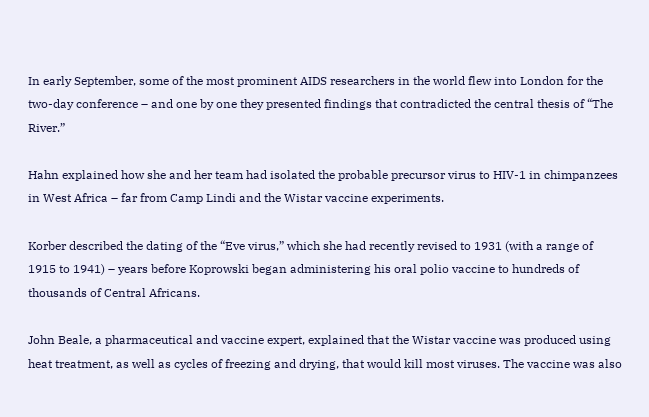In early September, some of the most prominent AIDS researchers in the world flew into London for the two-day conference – and one by one they presented findings that contradicted the central thesis of “The River.”

Hahn explained how she and her team had isolated the probable precursor virus to HIV-1 in chimpanzees in West Africa – far from Camp Lindi and the Wistar vaccine experiments.

Korber described the dating of the “Eve virus,” which she had recently revised to 1931 (with a range of 1915 to 1941) – years before Koprowski began administering his oral polio vaccine to hundreds of thousands of Central Africans.

John Beale, a pharmaceutical and vaccine expert, explained that the Wistar vaccine was produced using heat treatment, as well as cycles of freezing and drying, that would kill most viruses. The vaccine was also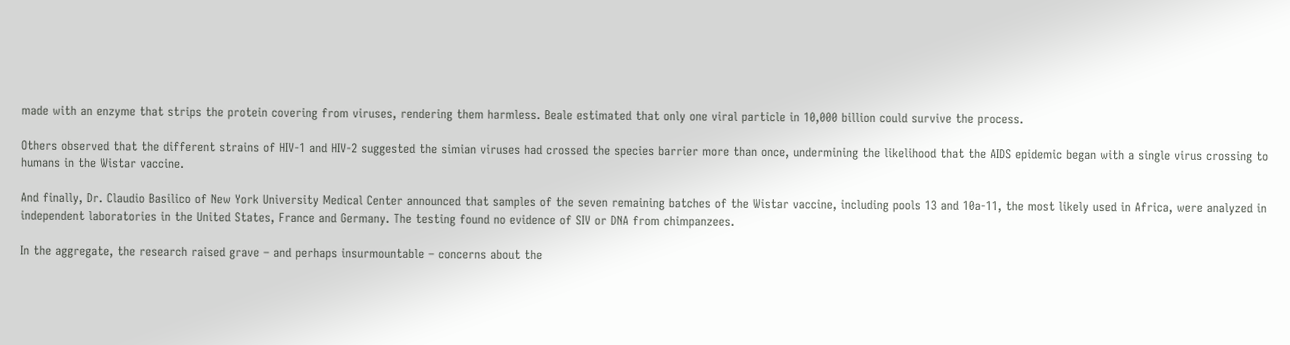made with an enzyme that strips the protein covering from viruses, rendering them harmless. Beale estimated that only one viral particle in 10,000 billion could survive the process.

Others observed that the different strains of HIV-1 and HIV-2 suggested the simian viruses had crossed the species barrier more than once, undermining the likelihood that the AIDS epidemic began with a single virus crossing to humans in the Wistar vaccine.

And finally, Dr. Claudio Basilico of New York University Medical Center announced that samples of the seven remaining batches of the Wistar vaccine, including pools 13 and 10a-11, the most likely used in Africa, were analyzed in independent laboratories in the United States, France and Germany. The testing found no evidence of SIV or DNA from chimpanzees.

In the aggregate, the research raised grave – and perhaps insurmountable – concerns about the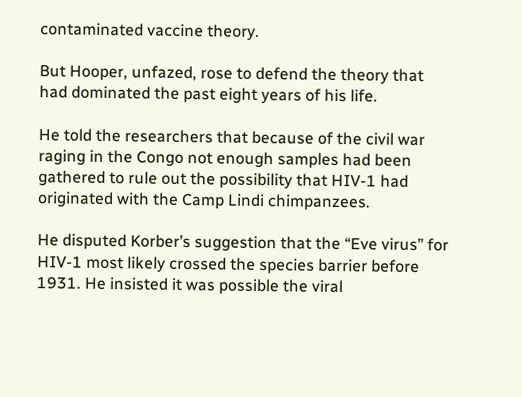contaminated vaccine theory.

But Hooper, unfazed, rose to defend the theory that had dominated the past eight years of his life.

He told the researchers that because of the civil war raging in the Congo not enough samples had been gathered to rule out the possibility that HIV-1 had originated with the Camp Lindi chimpanzees.

He disputed Korber’s suggestion that the “Eve virus” for HIV-1 most likely crossed the species barrier before 1931. He insisted it was possible the viral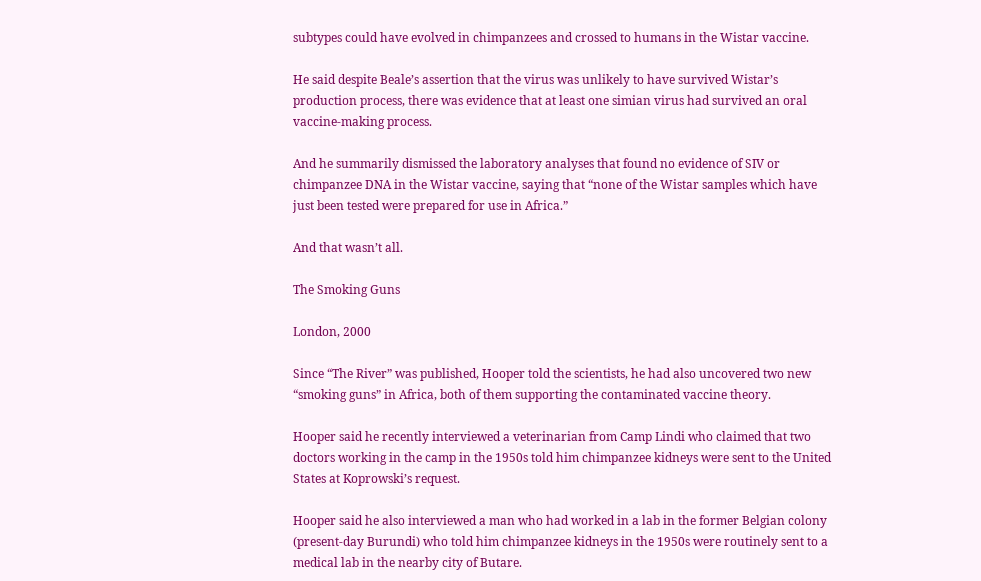subtypes could have evolved in chimpanzees and crossed to humans in the Wistar vaccine.

He said despite Beale’s assertion that the virus was unlikely to have survived Wistar’s production process, there was evidence that at least one simian virus had survived an oral vaccine-making process.

And he summarily dismissed the laboratory analyses that found no evidence of SIV or chimpanzee DNA in the Wistar vaccine, saying that “none of the Wistar samples which have just been tested were prepared for use in Africa.”

And that wasn’t all.

The Smoking Guns

London, 2000

Since “The River” was published, Hooper told the scientists, he had also uncovered two new “smoking guns” in Africa, both of them supporting the contaminated vaccine theory.

Hooper said he recently interviewed a veterinarian from Camp Lindi who claimed that two doctors working in the camp in the 1950s told him chimpanzee kidneys were sent to the United States at Koprowski’s request.

Hooper said he also interviewed a man who had worked in a lab in the former Belgian colony (present-day Burundi) who told him chimpanzee kidneys in the 1950s were routinely sent to a medical lab in the nearby city of Butare.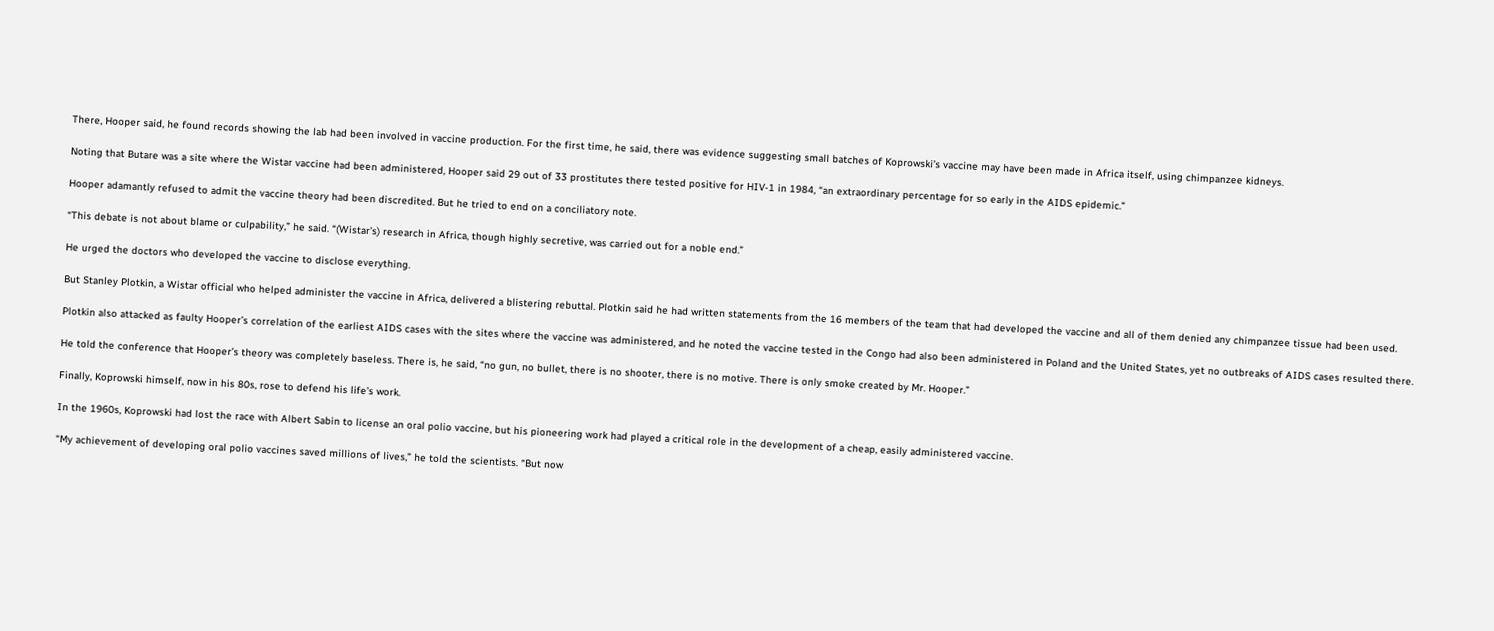There, Hooper said, he found records showing the lab had been involved in vaccine production. For the first time, he said, there was evidence suggesting small batches of Koprowski’s vaccine may have been made in Africa itself, using chimpanzee kidneys.

Noting that Butare was a site where the Wistar vaccine had been administered, Hooper said 29 out of 33 prostitutes there tested positive for HIV-1 in 1984, “an extraordinary percentage for so early in the AIDS epidemic.”

Hooper adamantly refused to admit the vaccine theory had been discredited. But he tried to end on a conciliatory note.

“This debate is not about blame or culpability,” he said. “(Wistar’s) research in Africa, though highly secretive, was carried out for a noble end.”

He urged the doctors who developed the vaccine to disclose everything.

But Stanley Plotkin, a Wistar official who helped administer the vaccine in Africa, delivered a blistering rebuttal. Plotkin said he had written statements from the 16 members of the team that had developed the vaccine and all of them denied any chimpanzee tissue had been used.

Plotkin also attacked as faulty Hooper’s correlation of the earliest AIDS cases with the sites where the vaccine was administered, and he noted the vaccine tested in the Congo had also been administered in Poland and the United States, yet no outbreaks of AIDS cases resulted there.

He told the conference that Hooper’s theory was completely baseless. There is, he said, “no gun, no bullet, there is no shooter, there is no motive. There is only smoke created by Mr. Hooper.”

Finally, Koprowski himself, now in his 80s, rose to defend his life’s work.

In the 1960s, Koprowski had lost the race with Albert Sabin to license an oral polio vaccine, but his pioneering work had played a critical role in the development of a cheap, easily administered vaccine.

“My achievement of developing oral polio vaccines saved millions of lives,” he told the scientists. “But now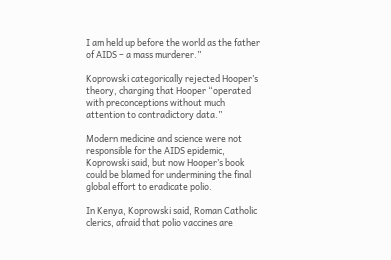I am held up before the world as the father of AIDS – a mass murderer.”

Koprowski categorically rejected Hooper’s theory, charging that Hooper “operated with preconceptions without much attention to contradictory data.”

Modern medicine and science were not responsible for the AIDS epidemic, Koprowski said, but now Hooper’s book could be blamed for undermining the final global effort to eradicate polio.

In Kenya, Koprowski said, Roman Catholic clerics, afraid that polio vaccines are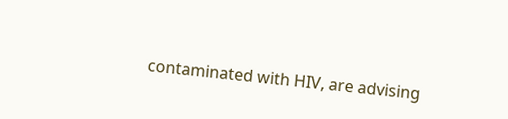contaminated with HIV, are advising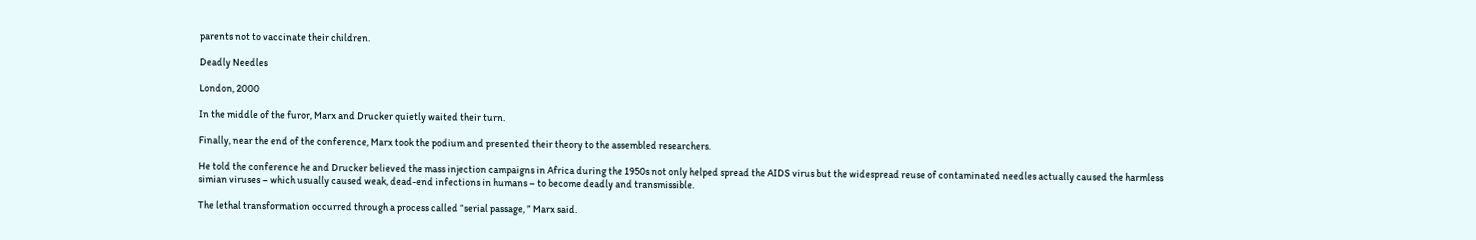parents not to vaccinate their children.

Deadly Needles

London, 2000

In the middle of the furor, Marx and Drucker quietly waited their turn.

Finally, near the end of the conference, Marx took the podium and presented their theory to the assembled researchers.

He told the conference he and Drucker believed the mass injection campaigns in Africa during the 1950s not only helped spread the AIDS virus but the widespread reuse of contaminated needles actually caused the harmless simian viruses – which usually caused weak, dead-end infections in humans – to become deadly and transmissible.

The lethal transformation occurred through a process called “serial passage, ” Marx said.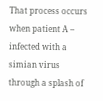That process occurs when patient A – infected with a simian virus through a splash of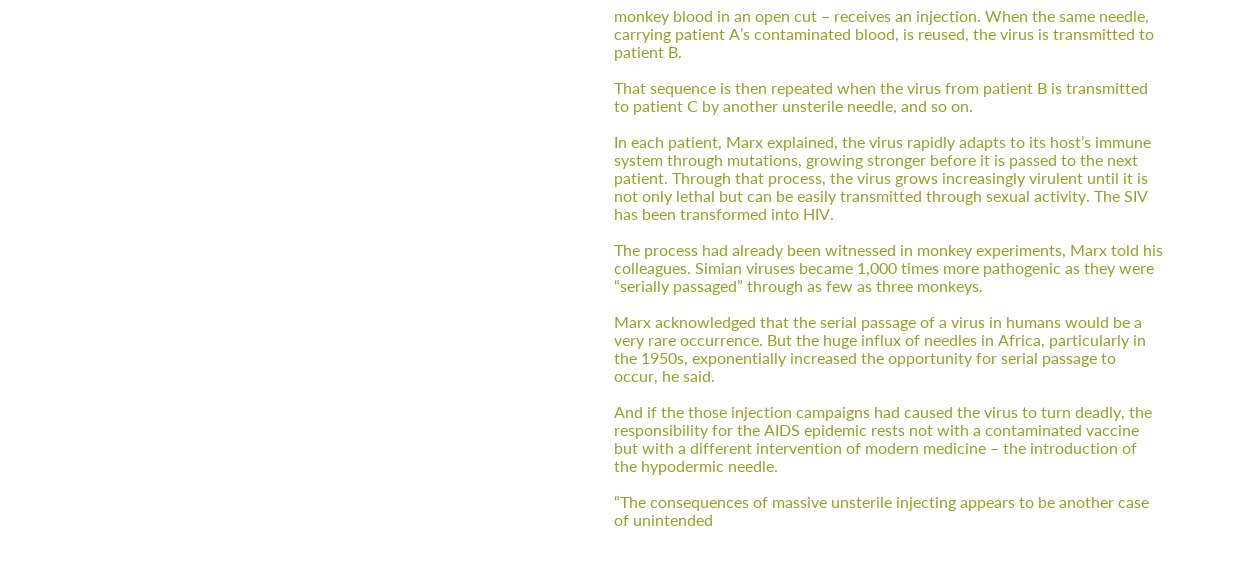monkey blood in an open cut – receives an injection. When the same needle, carrying patient A’s contaminated blood, is reused, the virus is transmitted to patient B.

That sequence is then repeated when the virus from patient B is transmitted to patient C by another unsterile needle, and so on.

In each patient, Marx explained, the virus rapidly adapts to its host’s immune system through mutations, growing stronger before it is passed to the next patient. Through that process, the virus grows increasingly virulent until it is not only lethal but can be easily transmitted through sexual activity. The SIV has been transformed into HIV.

The process had already been witnessed in monkey experiments, Marx told his colleagues. Simian viruses became 1,000 times more pathogenic as they were “serially passaged” through as few as three monkeys.

Marx acknowledged that the serial passage of a virus in humans would be a very rare occurrence. But the huge influx of needles in Africa, particularly in the 1950s, exponentially increased the opportunity for serial passage to occur, he said.

And if the those injection campaigns had caused the virus to turn deadly, the responsibility for the AIDS epidemic rests not with a contaminated vaccine but with a different intervention of modern medicine – the introduction of the hypodermic needle.

“The consequences of massive unsterile injecting appears to be another case of unintended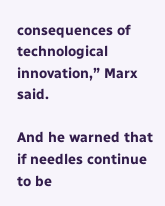consequences of technological innovation,” Marx said.

And he warned that if needles continue to be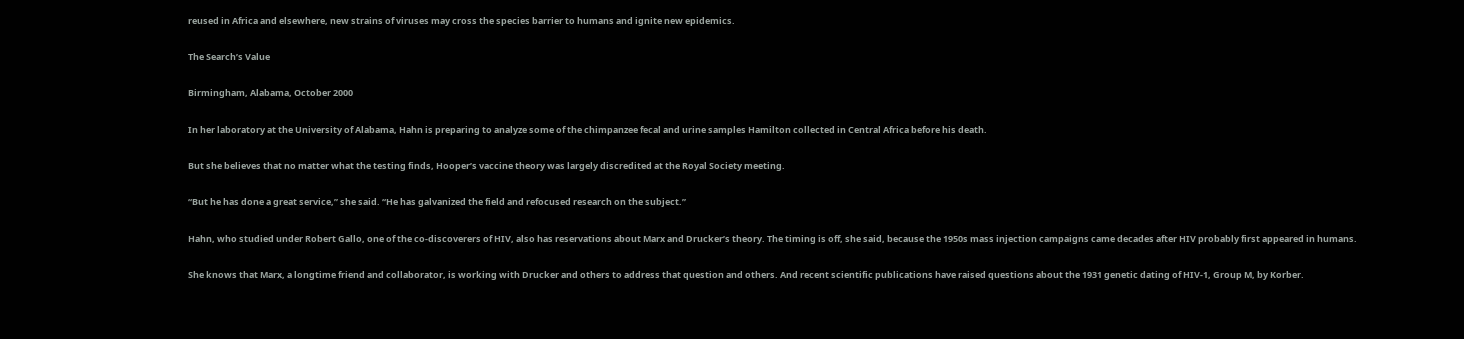reused in Africa and elsewhere, new strains of viruses may cross the species barrier to humans and ignite new epidemics.

The Search’s Value

Birmingham, Alabama, October 2000

In her laboratory at the University of Alabama, Hahn is preparing to analyze some of the chimpanzee fecal and urine samples Hamilton collected in Central Africa before his death.

But she believes that no matter what the testing finds, Hooper’s vaccine theory was largely discredited at the Royal Society meeting.

“But he has done a great service,” she said. “He has galvanized the field and refocused research on the subject.”

Hahn, who studied under Robert Gallo, one of the co-discoverers of HIV, also has reservations about Marx and Drucker’s theory. The timing is off, she said, because the 1950s mass injection campaigns came decades after HIV probably first appeared in humans.

She knows that Marx, a longtime friend and collaborator, is working with Drucker and others to address that question and others. And recent scientific publications have raised questions about the 1931 genetic dating of HIV-1, Group M, by Korber.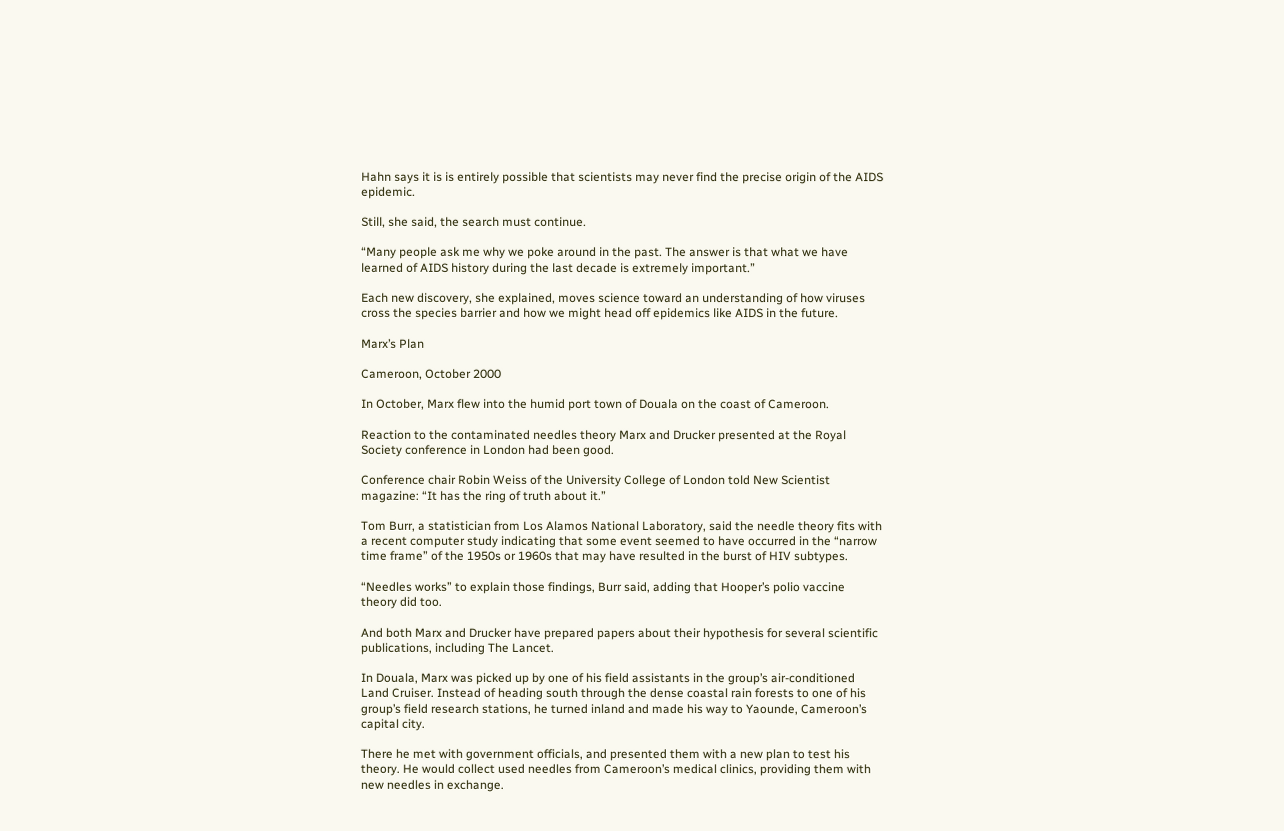Hahn says it is is entirely possible that scientists may never find the precise origin of the AIDS epidemic.

Still, she said, the search must continue.

“Many people ask me why we poke around in the past. The answer is that what we have learned of AIDS history during the last decade is extremely important.”

Each new discovery, she explained, moves science toward an understanding of how viruses cross the species barrier and how we might head off epidemics like AIDS in the future.

Marx’s Plan

Cameroon, October 2000

In October, Marx flew into the humid port town of Douala on the coast of Cameroon.

Reaction to the contaminated needles theory Marx and Drucker presented at the Royal Society conference in London had been good.

Conference chair Robin Weiss of the University College of London told New Scientist magazine: “It has the ring of truth about it.”

Tom Burr, a statistician from Los Alamos National Laboratory, said the needle theory fits with a recent computer study indicating that some event seemed to have occurred in the “narrow time frame” of the 1950s or 1960s that may have resulted in the burst of HIV subtypes.

“Needles works” to explain those findings, Burr said, adding that Hooper’s polio vaccine theory did too.

And both Marx and Drucker have prepared papers about their hypothesis for several scientific publications, including The Lancet.

In Douala, Marx was picked up by one of his field assistants in the group’s air-conditioned Land Cruiser. Instead of heading south through the dense coastal rain forests to one of his group’s field research stations, he turned inland and made his way to Yaounde, Cameroon’s capital city.

There he met with government officials, and presented them with a new plan to test his theory. He would collect used needles from Cameroon’s medical clinics, providing them with new needles in exchange.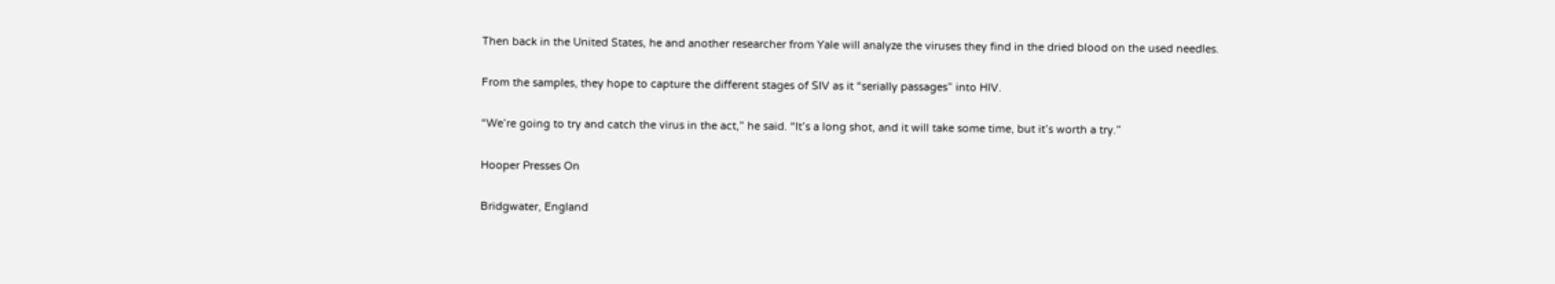Then back in the United States, he and another researcher from Yale will analyze the viruses they find in the dried blood on the used needles.

From the samples, they hope to capture the different stages of SIV as it “serially passages” into HIV.

“We’re going to try and catch the virus in the act,” he said. “It’s a long shot, and it will take some time, but it’s worth a try.”

Hooper Presses On

Bridgwater, England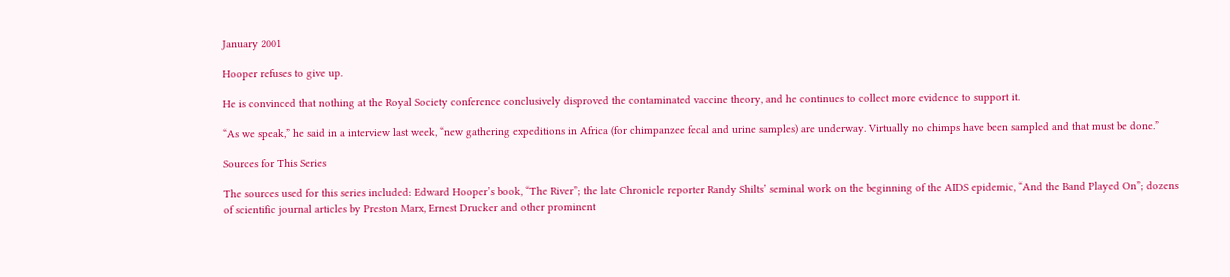January 2001

Hooper refuses to give up.

He is convinced that nothing at the Royal Society conference conclusively disproved the contaminated vaccine theory, and he continues to collect more evidence to support it.

“As we speak,” he said in a interview last week, “new gathering expeditions in Africa (for chimpanzee fecal and urine samples) are underway. Virtually no chimps have been sampled and that must be done.”

Sources for This Series

The sources used for this series included: Edward Hooper’s book, “The River”; the late Chronicle reporter Randy Shilts’ seminal work on the beginning of the AIDS epidemic, “And the Band Played On”; dozens of scientific journal articles by Preston Marx, Ernest Drucker and other prominent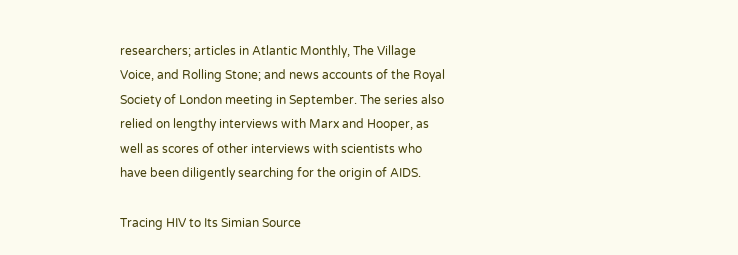researchers; articles in Atlantic Monthly, The Village Voice, and Rolling Stone; and news accounts of the Royal Society of London meeting in September. The series also relied on lengthy interviews with Marx and Hooper, as well as scores of other interviews with scientists who have been diligently searching for the origin of AIDS.

Tracing HIV to Its Simian Source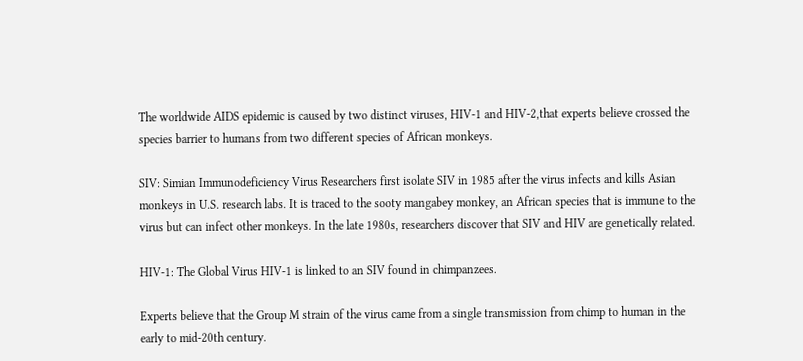The worldwide AIDS epidemic is caused by two distinct viruses, HIV-1 and HIV-2,that experts believe crossed the species barrier to humans from two different species of African monkeys.

SIV: Simian Immunodeficiency Virus Researchers first isolate SIV in 1985 after the virus infects and kills Asian monkeys in U.S. research labs. It is traced to the sooty mangabey monkey, an African species that is immune to the virus but can infect other monkeys. In the late 1980s, researchers discover that SIV and HIV are genetically related.

HIV-1: The Global Virus HIV-1 is linked to an SIV found in chimpanzees.

Experts believe that the Group M strain of the virus came from a single transmission from chimp to human in the early to mid-20th century.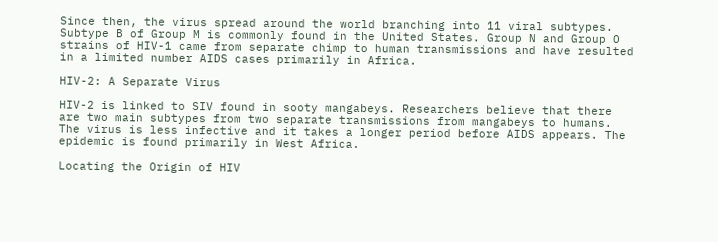Since then, the virus spread around the world branching into 11 viral subtypes. Subtype B of Group M is commonly found in the United States. Group N and Group O strains of HIV-1 came from separate chimp to human transmissions and have resulted in a limited number AIDS cases primarily in Africa.

HIV-2: A Separate Virus

HIV-2 is linked to SIV found in sooty mangabeys. Researchers believe that there are two main subtypes from two separate transmissions from mangabeys to humans. The virus is less infective and it takes a longer period before AIDS appears. The epidemic is found primarily in West Africa.

Locating the Origin of HIV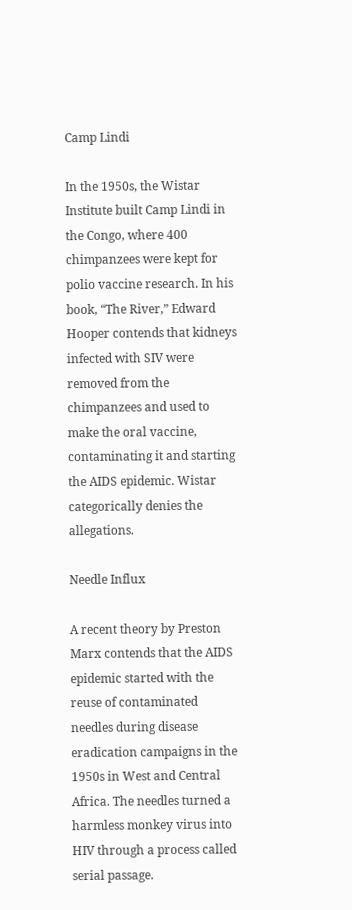Camp Lindi

In the 1950s, the Wistar Institute built Camp Lindi in the Congo, where 400 chimpanzees were kept for polio vaccine research. In his book, “The River,” Edward Hooper contends that kidneys infected with SIV were removed from the chimpanzees and used to make the oral vaccine, contaminating it and starting the AIDS epidemic. Wistar categorically denies the allegations.

Needle Influx

A recent theory by Preston Marx contends that the AIDS epidemic started with the reuse of contaminated needles during disease eradication campaigns in the 1950s in West and Central Africa. The needles turned a harmless monkey virus into HIV through a process called serial passage.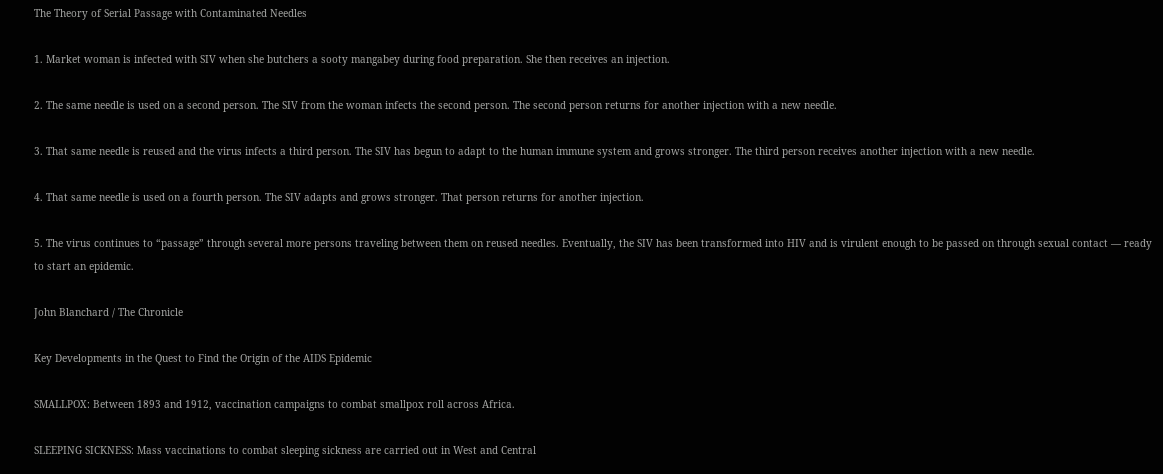The Theory of Serial Passage with Contaminated Needles

1. Market woman is infected with SIV when she butchers a sooty mangabey during food preparation. She then receives an injection.

2. The same needle is used on a second person. The SIV from the woman infects the second person. The second person returns for another injection with a new needle.

3. That same needle is reused and the virus infects a third person. The SIV has begun to adapt to the human immune system and grows stronger. The third person receives another injection with a new needle.

4. That same needle is used on a fourth person. The SIV adapts and grows stronger. That person returns for another injection.

5. The virus continues to “passage” through several more persons traveling between them on reused needles. Eventually, the SIV has been transformed into HIV and is virulent enough to be passed on through sexual contact — ready to start an epidemic.

John Blanchard / The Chronicle

Key Developments in the Quest to Find the Origin of the AIDS Epidemic

SMALLPOX: Between 1893 and 1912, vaccination campaigns to combat smallpox roll across Africa.

SLEEPING SICKNESS: Mass vaccinations to combat sleeping sickness are carried out in West and Central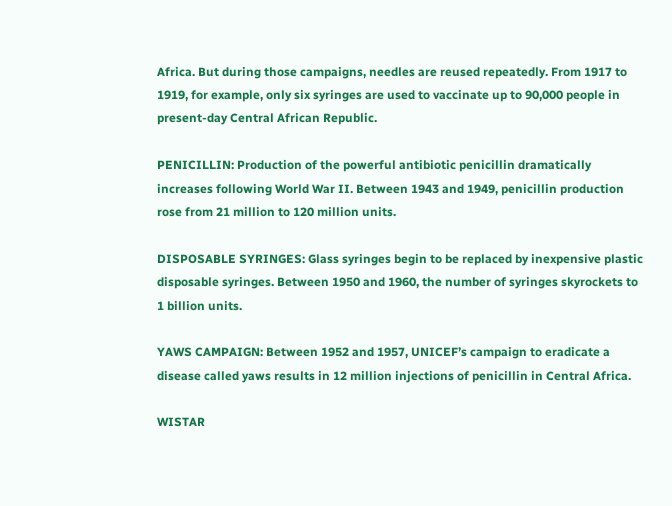Africa. But during those campaigns, needles are reused repeatedly. From 1917 to 1919, for example, only six syringes are used to vaccinate up to 90,000 people in present-day Central African Republic.

PENICILLIN: Production of the powerful antibiotic penicillin dramatically increases following World War II. Between 1943 and 1949, penicillin production rose from 21 million to 120 million units.

DISPOSABLE SYRINGES: Glass syringes begin to be replaced by inexpensive plastic disposable syringes. Between 1950 and 1960, the number of syringes skyrockets to 1 billion units.

YAWS CAMPAIGN: Between 1952 and 1957, UNICEF’s campaign to eradicate a disease called yaws results in 12 million injections of penicillin in Central Africa.

WISTAR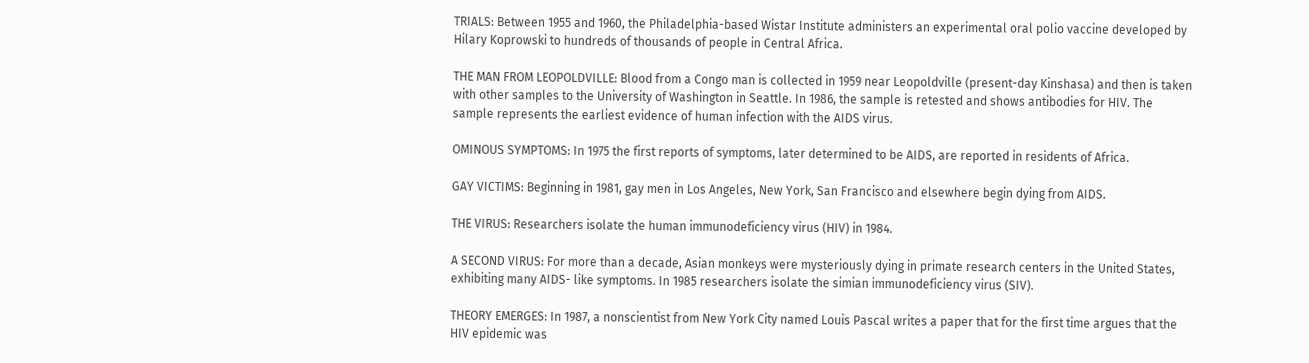TRIALS: Between 1955 and 1960, the Philadelphia-based Wistar Institute administers an experimental oral polio vaccine developed by Hilary Koprowski to hundreds of thousands of people in Central Africa.

THE MAN FROM LEOPOLDVILLE: Blood from a Congo man is collected in 1959 near Leopoldville (present-day Kinshasa) and then is taken with other samples to the University of Washington in Seattle. In 1986, the sample is retested and shows antibodies for HIV. The sample represents the earliest evidence of human infection with the AIDS virus.

OMINOUS SYMPTOMS: In 1975 the first reports of symptoms, later determined to be AIDS, are reported in residents of Africa.

GAY VICTIMS: Beginning in 1981, gay men in Los Angeles, New York, San Francisco and elsewhere begin dying from AIDS.

THE VIRUS: Researchers isolate the human immunodeficiency virus (HIV) in 1984.

A SECOND VIRUS: For more than a decade, Asian monkeys were mysteriously dying in primate research centers in the United States, exhibiting many AIDS- like symptoms. In 1985 researchers isolate the simian immunodeficiency virus (SIV).

THEORY EMERGES: In 1987, a nonscientist from New York City named Louis Pascal writes a paper that for the first time argues that the HIV epidemic was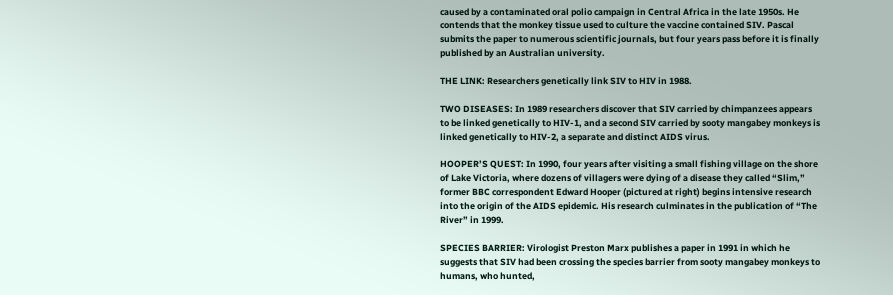caused by a contaminated oral polio campaign in Central Africa in the late 1950s. He contends that the monkey tissue used to culture the vaccine contained SIV. Pascal submits the paper to numerous scientific journals, but four years pass before it is finally published by an Australian university.

THE LINK: Researchers genetically link SIV to HIV in 1988.

TWO DISEASES: In 1989 researchers discover that SIV carried by chimpanzees appears to be linked genetically to HIV-1, and a second SIV carried by sooty mangabey monkeys is linked genetically to HIV-2, a separate and distinct AIDS virus.

HOOPER’S QUEST: In 1990, four years after visiting a small fishing village on the shore of Lake Victoria, where dozens of villagers were dying of a disease they called “Slim,” former BBC correspondent Edward Hooper (pictured at right) begins intensive research into the origin of the AIDS epidemic. His research culminates in the publication of “The River” in 1999.

SPECIES BARRIER: Virologist Preston Marx publishes a paper in 1991 in which he suggests that SIV had been crossing the species barrier from sooty mangabey monkeys to humans, who hunted,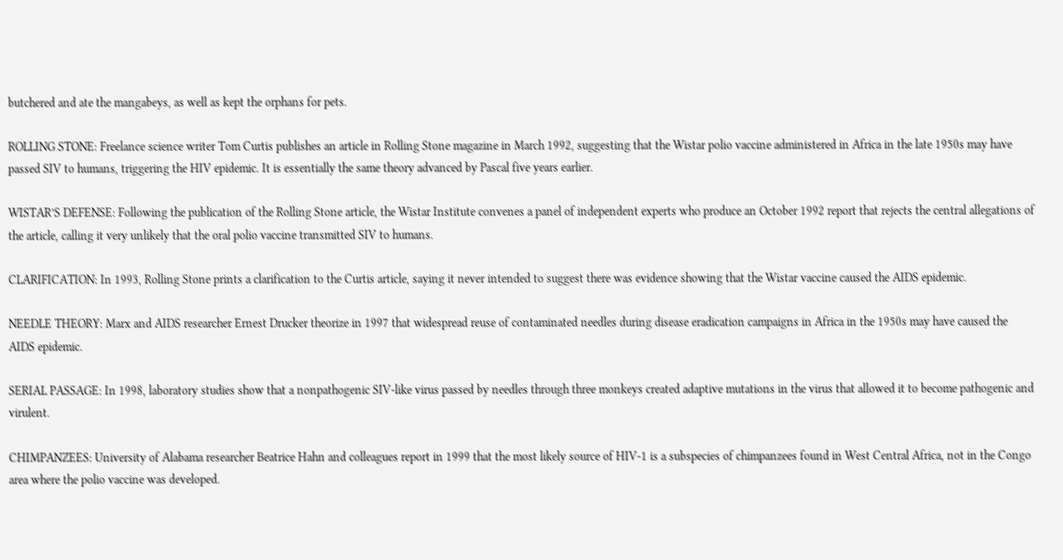butchered and ate the mangabeys, as well as kept the orphans for pets.

ROLLING STONE: Freelance science writer Tom Curtis publishes an article in Rolling Stone magazine in March 1992, suggesting that the Wistar polio vaccine administered in Africa in the late 1950s may have passed SIV to humans, triggering the HIV epidemic. It is essentially the same theory advanced by Pascal five years earlier.

WISTAR’S DEFENSE: Following the publication of the Rolling Stone article, the Wistar Institute convenes a panel of independent experts who produce an October 1992 report that rejects the central allegations of the article, calling it very unlikely that the oral polio vaccine transmitted SIV to humans.

CLARIFICATION: In 1993, Rolling Stone prints a clarification to the Curtis article, saying it never intended to suggest there was evidence showing that the Wistar vaccine caused the AIDS epidemic.

NEEDLE THEORY: Marx and AIDS researcher Ernest Drucker theorize in 1997 that widespread reuse of contaminated needles during disease eradication campaigns in Africa in the 1950s may have caused the AIDS epidemic.

SERIAL PASSAGE: In 1998, laboratory studies show that a nonpathogenic SIV-like virus passed by needles through three monkeys created adaptive mutations in the virus that allowed it to become pathogenic and virulent.

CHIMPANZEES: University of Alabama researcher Beatrice Hahn and colleagues report in 1999 that the most likely source of HIV-1 is a subspecies of chimpanzees found in West Central Africa, not in the Congo area where the polio vaccine was developed.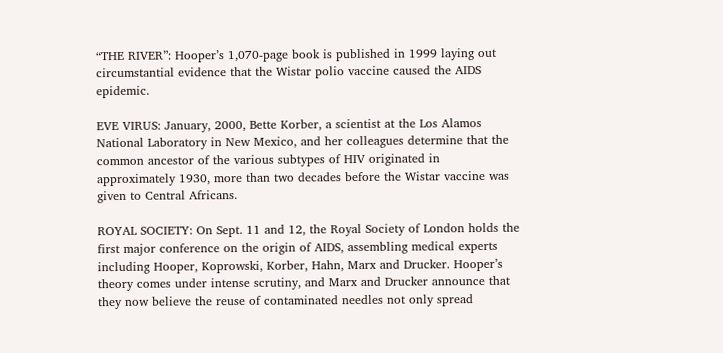“THE RIVER”: Hooper’s 1,070-page book is published in 1999 laying out circumstantial evidence that the Wistar polio vaccine caused the AIDS epidemic.

EVE VIRUS: January, 2000, Bette Korber, a scientist at the Los Alamos National Laboratory in New Mexico, and her colleagues determine that the common ancestor of the various subtypes of HIV originated in approximately 1930, more than two decades before the Wistar vaccine was given to Central Africans.

ROYAL SOCIETY: On Sept. 11 and 12, the Royal Society of London holds the first major conference on the origin of AIDS, assembling medical experts including Hooper, Koprowski, Korber, Hahn, Marx and Drucker. Hooper’s theory comes under intense scrutiny, and Marx and Drucker announce that they now believe the reuse of contaminated needles not only spread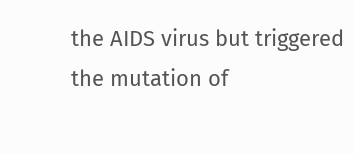the AIDS virus but triggered the mutation of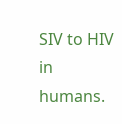SIV to HIV in humans.